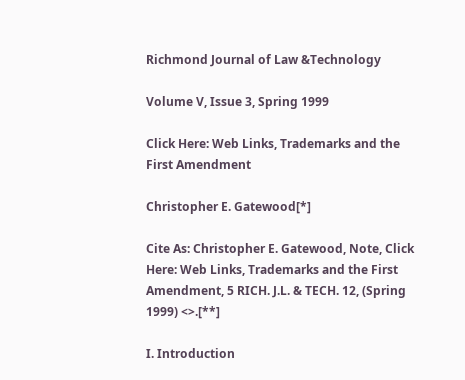Richmond Journal of Law &Technology

Volume V, Issue 3, Spring 1999

Click Here: Web Links, Trademarks and the First Amendment

Christopher E. Gatewood[*]

Cite As: Christopher E. Gatewood, Note, Click Here: Web Links, Trademarks and the First Amendment, 5 RICH. J.L. & TECH. 12, (Spring 1999) <>.[**]

I. Introduction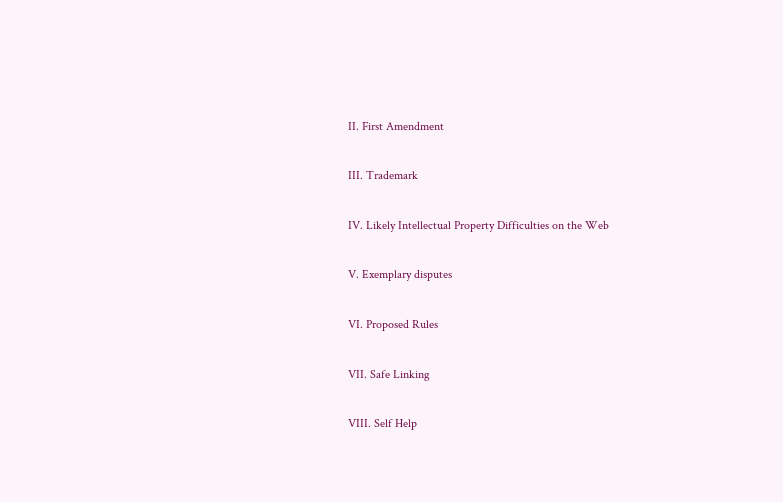II. First Amendment

III. Trademark

IV. Likely Intellectual Property Difficulties on the Web

V. Exemplary disputes

VI. Proposed Rules

VII. Safe Linking

VIII. Self Help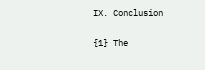IX. Conclusion

{1} The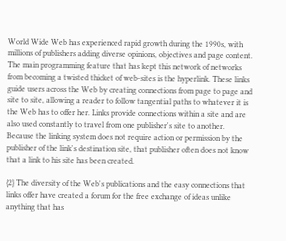World Wide Web has experienced rapid growth during the 1990s, with millions of publishers adding diverse opinions, objectives and page content. The main programming feature that has kept this network of networks from becoming a twisted thicket of web-sites is the hyperlink. These links guide users across the Web by creating connections from page to page and site to site, allowing a reader to follow tangential paths to whatever it is the Web has to offer her. Links provide connections within a site and are also used constantly to travel from one publisher's site to another. Because the linking system does not require action or permission by the publisher of the link's destination site, that publisher often does not know that a link to his site has been created.

{2} The diversity of the Web's publications and the easy connections that links offer have created a forum for the free exchange of ideas unlike anything that has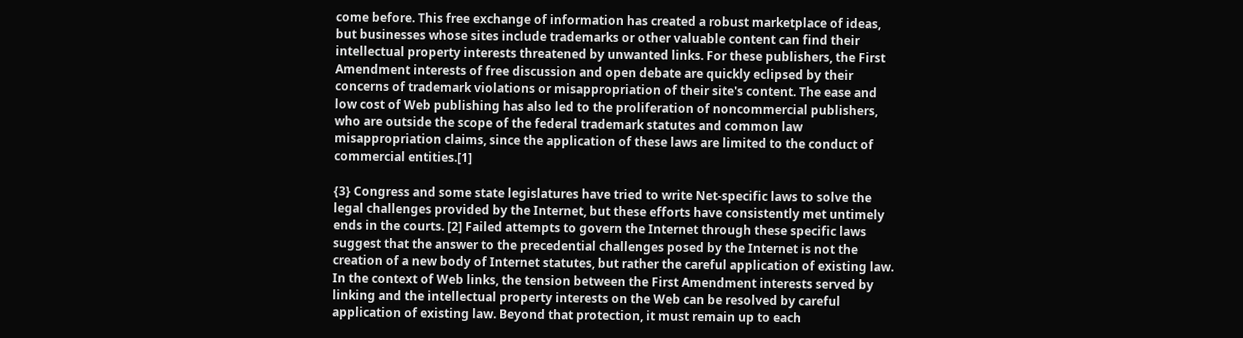come before. This free exchange of information has created a robust marketplace of ideas, but businesses whose sites include trademarks or other valuable content can find their intellectual property interests threatened by unwanted links. For these publishers, the First Amendment interests of free discussion and open debate are quickly eclipsed by their concerns of trademark violations or misappropriation of their site's content. The ease and low cost of Web publishing has also led to the proliferation of noncommercial publishers, who are outside the scope of the federal trademark statutes and common law misappropriation claims, since the application of these laws are limited to the conduct of commercial entities.[1]

{3} Congress and some state legislatures have tried to write Net-specific laws to solve the legal challenges provided by the Internet, but these efforts have consistently met untimely ends in the courts. [2] Failed attempts to govern the Internet through these specific laws suggest that the answer to the precedential challenges posed by the Internet is not the creation of a new body of Internet statutes, but rather the careful application of existing law. In the context of Web links, the tension between the First Amendment interests served by linking and the intellectual property interests on the Web can be resolved by careful application of existing law. Beyond that protection, it must remain up to each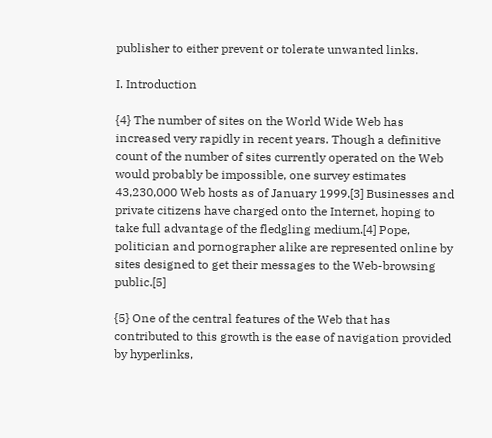publisher to either prevent or tolerate unwanted links.

I. Introduction

{4} The number of sites on the World Wide Web has increased very rapidly in recent years. Though a definitive count of the number of sites currently operated on the Web would probably be impossible, one survey estimates 43,230,000 Web hosts as of January 1999.[3] Businesses and private citizens have charged onto the Internet, hoping to take full advantage of the fledgling medium.[4] Pope, politician and pornographer alike are represented online by sites designed to get their messages to the Web-browsing public.[5]

{5} One of the central features of the Web that has contributed to this growth is the ease of navigation provided by hyperlinks,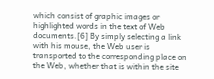which consist of graphic images or highlighted words in the text of Web documents.[6] By simply selecting a link with his mouse, the Web user is transported to the corresponding place on the Web, whether that is within the site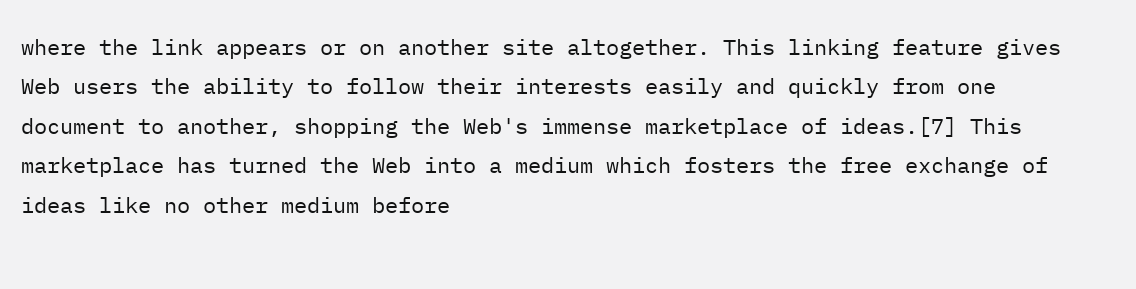where the link appears or on another site altogether. This linking feature gives Web users the ability to follow their interests easily and quickly from one document to another, shopping the Web's immense marketplace of ideas.[7] This marketplace has turned the Web into a medium which fosters the free exchange of ideas like no other medium before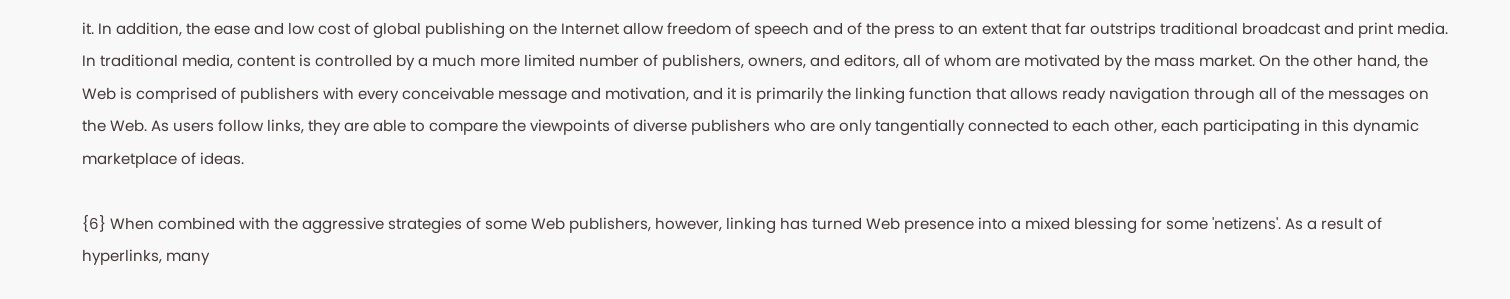it. In addition, the ease and low cost of global publishing on the Internet allow freedom of speech and of the press to an extent that far outstrips traditional broadcast and print media. In traditional media, content is controlled by a much more limited number of publishers, owners, and editors, all of whom are motivated by the mass market. On the other hand, the Web is comprised of publishers with every conceivable message and motivation, and it is primarily the linking function that allows ready navigation through all of the messages on the Web. As users follow links, they are able to compare the viewpoints of diverse publishers who are only tangentially connected to each other, each participating in this dynamic marketplace of ideas.

{6} When combined with the aggressive strategies of some Web publishers, however, linking has turned Web presence into a mixed blessing for some 'netizens'. As a result of hyperlinks, many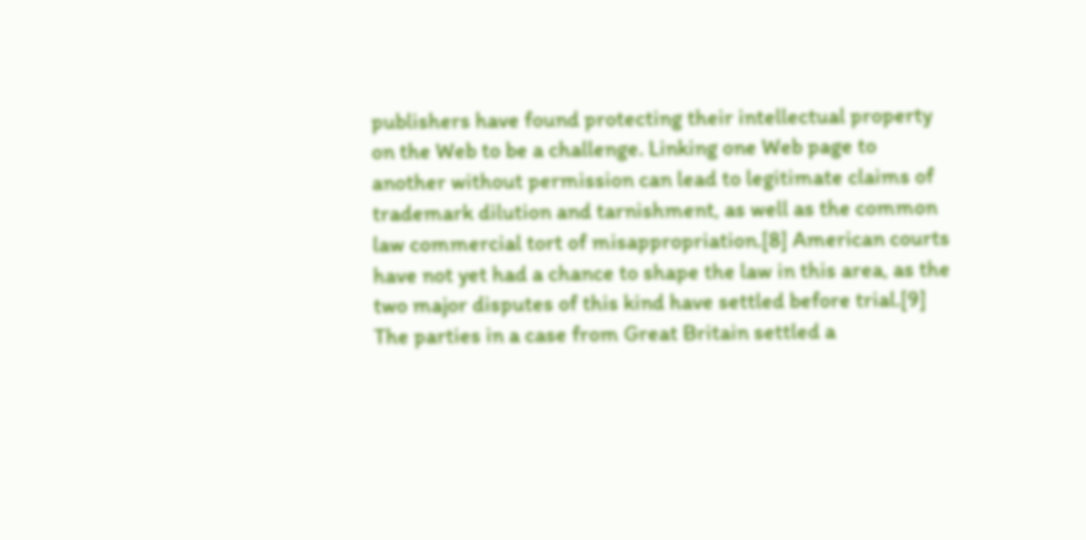publishers have found protecting their intellectual property on the Web to be a challenge. Linking one Web page to another without permission can lead to legitimate claims of trademark dilution and tarnishment, as well as the common law commercial tort of misappropriation.[8] American courts have not yet had a chance to shape the law in this area, as the two major disputes of this kind have settled before trial.[9] The parties in a case from Great Britain settled a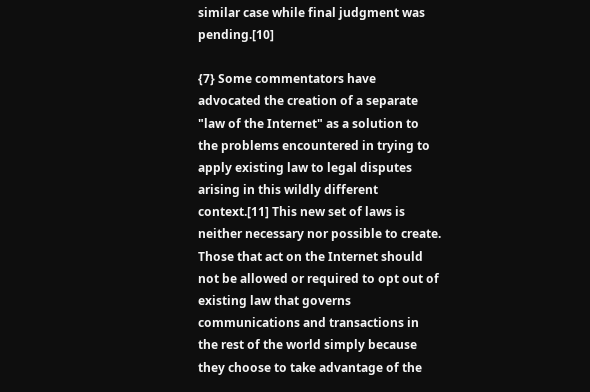similar case while final judgment was pending.[10]

{7} Some commentators have advocated the creation of a separate "law of the Internet" as a solution to the problems encountered in trying to apply existing law to legal disputes arising in this wildly different context.[11] This new set of laws is neither necessary nor possible to create. Those that act on the Internet should not be allowed or required to opt out of existing law that governs communications and transactions in the rest of the world simply because they choose to take advantage of the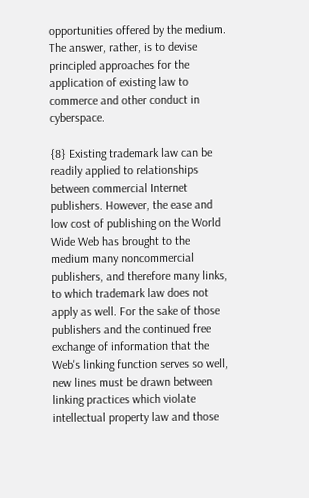opportunities offered by the medium. The answer, rather, is to devise principled approaches for the application of existing law to commerce and other conduct in cyberspace.

{8} Existing trademark law can be readily applied to relationships between commercial Internet publishers. However, the ease and low cost of publishing on the World Wide Web has brought to the medium many noncommercial publishers, and therefore many links, to which trademark law does not apply as well. For the sake of those publishers and the continued free exchange of information that the Web's linking function serves so well, new lines must be drawn between linking practices which violate intellectual property law and those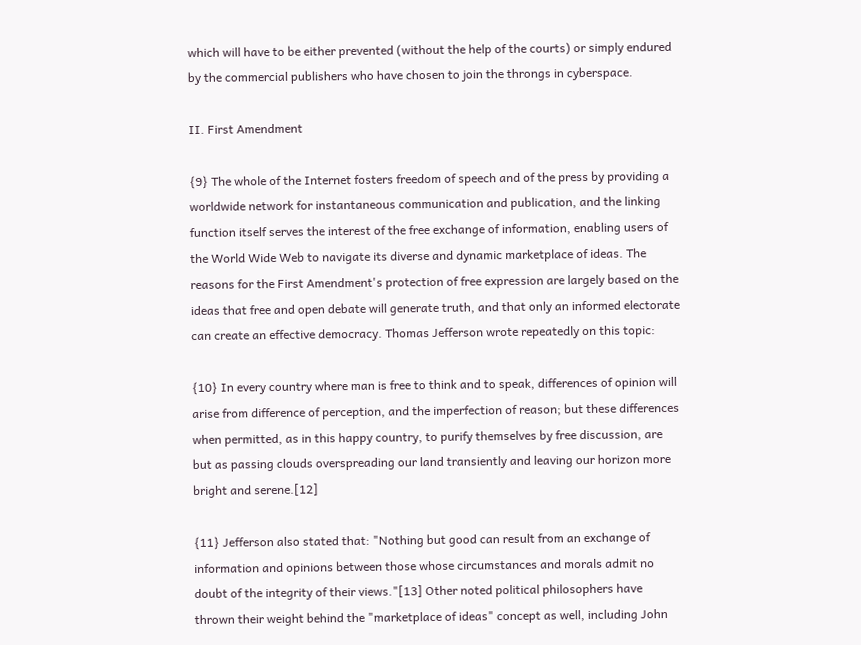which will have to be either prevented (without the help of the courts) or simply endured by the commercial publishers who have chosen to join the throngs in cyberspace.

II. First Amendment

{9} The whole of the Internet fosters freedom of speech and of the press by providing a worldwide network for instantaneous communication and publication, and the linking function itself serves the interest of the free exchange of information, enabling users of the World Wide Web to navigate its diverse and dynamic marketplace of ideas. The reasons for the First Amendment's protection of free expression are largely based on the ideas that free and open debate will generate truth, and that only an informed electorate can create an effective democracy. Thomas Jefferson wrote repeatedly on this topic:

{10} In every country where man is free to think and to speak, differences of opinion will arise from difference of perception, and the imperfection of reason; but these differences when permitted, as in this happy country, to purify themselves by free discussion, are but as passing clouds overspreading our land transiently and leaving our horizon more bright and serene.[12]

{11} Jefferson also stated that: "Nothing but good can result from an exchange of information and opinions between those whose circumstances and morals admit no doubt of the integrity of their views."[13] Other noted political philosophers have thrown their weight behind the "marketplace of ideas" concept as well, including John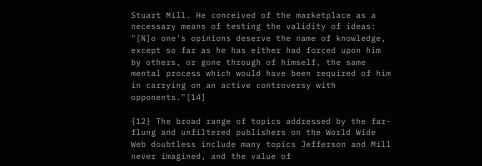Stuart Mill. He conceived of the marketplace as a necessary means of testing the validity of ideas: "[N]o one's opinions deserve the name of knowledge, except so far as he has either had forced upon him by others, or gone through of himself, the same mental process which would have been required of him in carrying on an active controversy with opponents."[14]

{12} The broad range of topics addressed by the far-flung and unfiltered publishers on the World Wide Web doubtless include many topics Jefferson and Mill never imagined, and the value of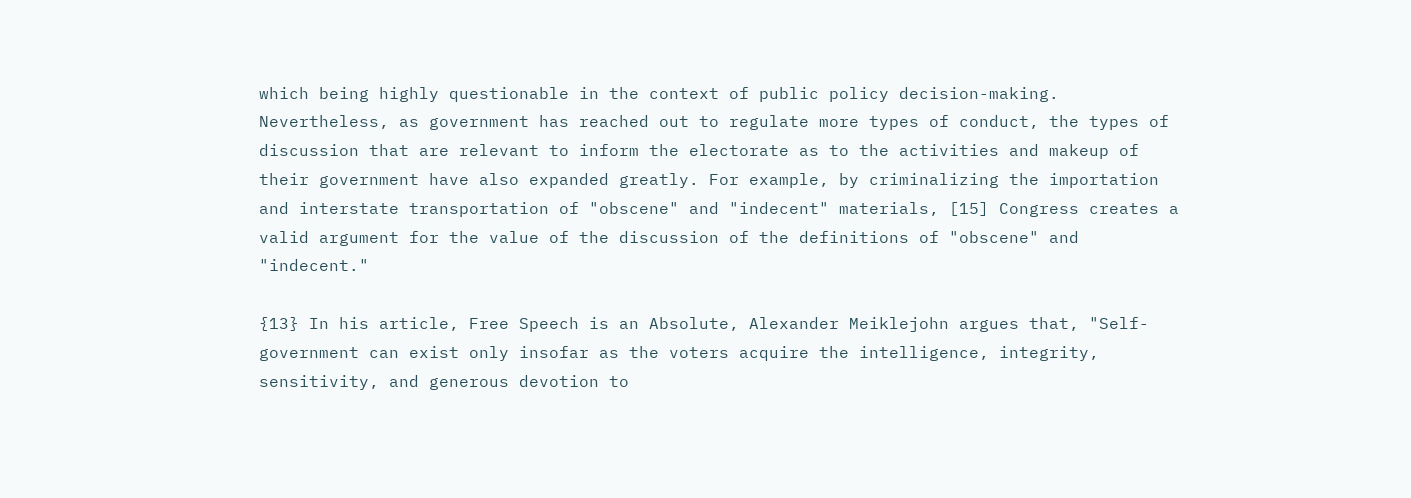which being highly questionable in the context of public policy decision-making. Nevertheless, as government has reached out to regulate more types of conduct, the types of discussion that are relevant to inform the electorate as to the activities and makeup of their government have also expanded greatly. For example, by criminalizing the importation and interstate transportation of "obscene" and "indecent" materials, [15] Congress creates a valid argument for the value of the discussion of the definitions of "obscene" and "indecent."

{13} In his article, Free Speech is an Absolute, Alexander Meiklejohn argues that, "Self-government can exist only insofar as the voters acquire the intelligence, integrity, sensitivity, and generous devotion to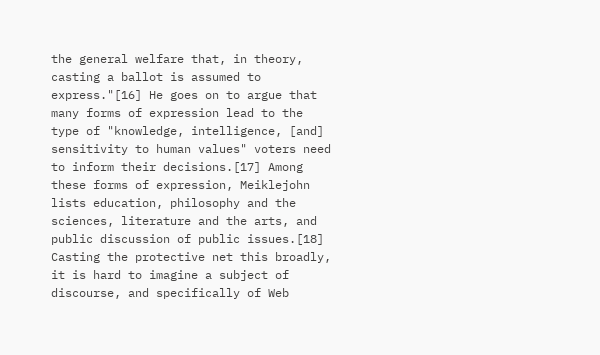the general welfare that, in theory, casting a ballot is assumed to express."[16] He goes on to argue that many forms of expression lead to the type of "knowledge, intelligence, [and] sensitivity to human values" voters need to inform their decisions.[17] Among these forms of expression, Meiklejohn lists education, philosophy and the sciences, literature and the arts, and public discussion of public issues.[18] Casting the protective net this broadly, it is hard to imagine a subject of discourse, and specifically of Web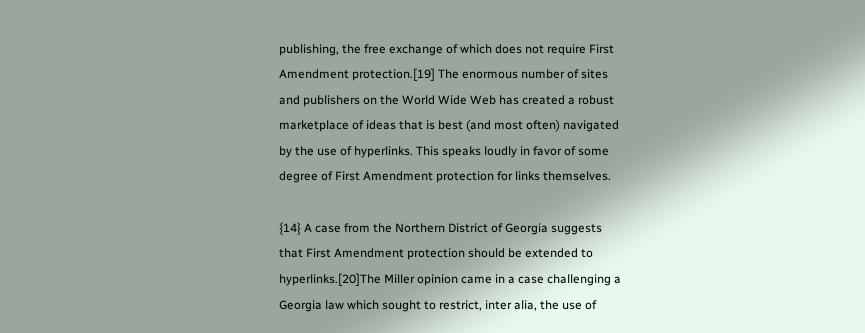publishing, the free exchange of which does not require First Amendment protection.[19] The enormous number of sites and publishers on the World Wide Web has created a robust marketplace of ideas that is best (and most often) navigated by the use of hyperlinks. This speaks loudly in favor of some degree of First Amendment protection for links themselves.

{14} A case from the Northern District of Georgia suggests that First Amendment protection should be extended to hyperlinks.[20]The Miller opinion came in a case challenging a Georgia law which sought to restrict, inter alia, the use of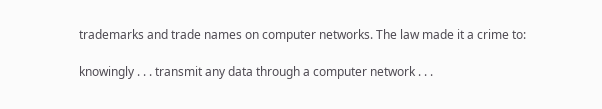trademarks and trade names on computer networks. The law made it a crime to:

knowingly . . . transmit any data through a computer network . . .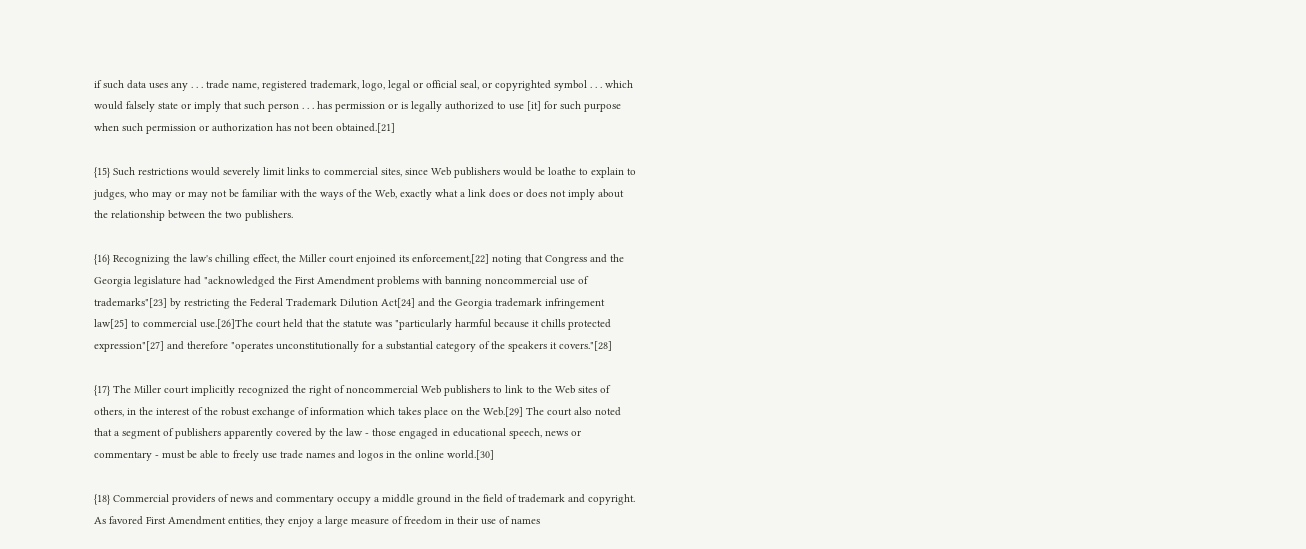if such data uses any . . . trade name, registered trademark, logo, legal or official seal, or copyrighted symbol . . . which would falsely state or imply that such person . . . has permission or is legally authorized to use [it] for such purpose when such permission or authorization has not been obtained.[21]

{15} Such restrictions would severely limit links to commercial sites, since Web publishers would be loathe to explain to judges, who may or may not be familiar with the ways of the Web, exactly what a link does or does not imply about the relationship between the two publishers.

{16} Recognizing the law's chilling effect, the Miller court enjoined its enforcement,[22] noting that Congress and the Georgia legislature had "acknowledged the First Amendment problems with banning noncommercial use of trademarks"[23] by restricting the Federal Trademark Dilution Act[24] and the Georgia trademark infringement law[25] to commercial use.[26]The court held that the statute was "particularly harmful because it chills protected expression"[27] and therefore "operates unconstitutionally for a substantial category of the speakers it covers."[28]

{17} The Miller court implicitly recognized the right of noncommercial Web publishers to link to the Web sites of others, in the interest of the robust exchange of information which takes place on the Web.[29] The court also noted that a segment of publishers apparently covered by the law - those engaged in educational speech, news or commentary - must be able to freely use trade names and logos in the online world.[30]

{18} Commercial providers of news and commentary occupy a middle ground in the field of trademark and copyright. As favored First Amendment entities, they enjoy a large measure of freedom in their use of names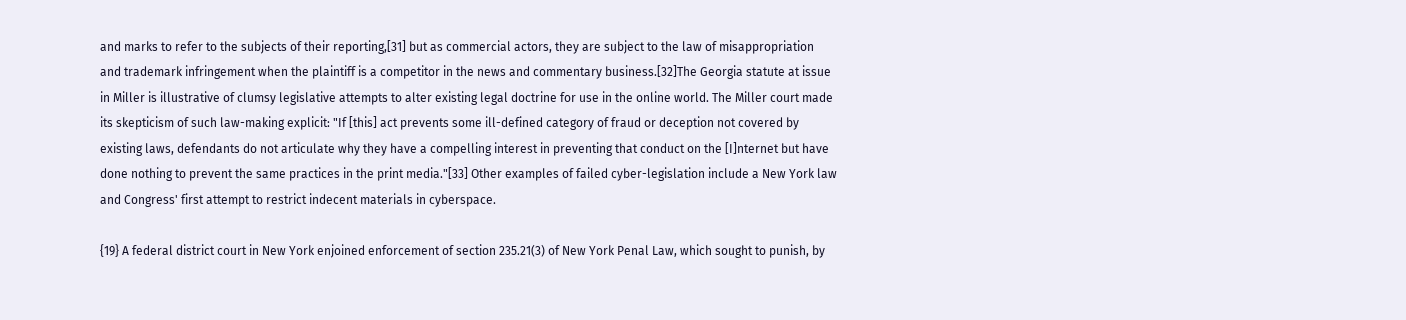and marks to refer to the subjects of their reporting,[31] but as commercial actors, they are subject to the law of misappropriation and trademark infringement when the plaintiff is a competitor in the news and commentary business.[32]The Georgia statute at issue in Miller is illustrative of clumsy legislative attempts to alter existing legal doctrine for use in the online world. The Miller court made its skepticism of such law-making explicit: "If [this] act prevents some ill-defined category of fraud or deception not covered by existing laws, defendants do not articulate why they have a compelling interest in preventing that conduct on the [I]nternet but have done nothing to prevent the same practices in the print media."[33] Other examples of failed cyber-legislation include a New York law and Congress' first attempt to restrict indecent materials in cyberspace.

{19} A federal district court in New York enjoined enforcement of section 235.21(3) of New York Penal Law, which sought to punish, by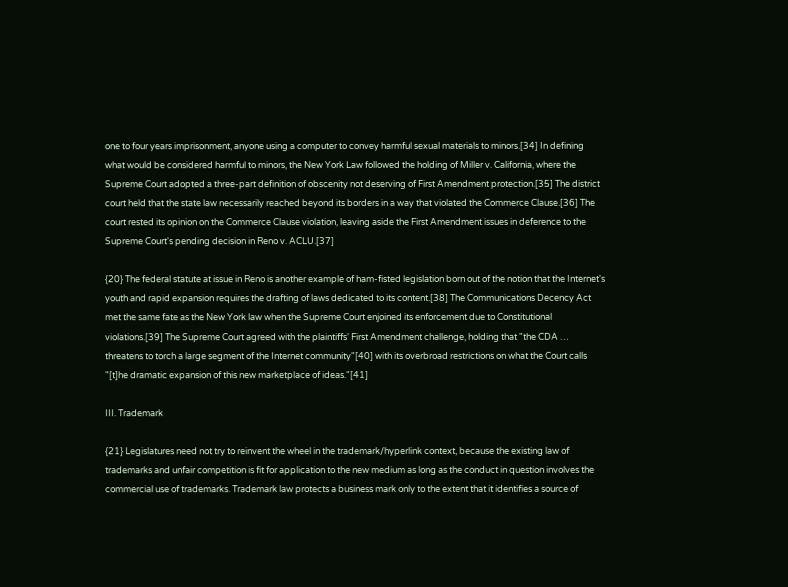one to four years imprisonment, anyone using a computer to convey harmful sexual materials to minors.[34] In defining what would be considered harmful to minors, the New York Law followed the holding of Miller v. California, where the Supreme Court adopted a three-part definition of obscenity not deserving of First Amendment protection.[35] The district court held that the state law necessarily reached beyond its borders in a way that violated the Commerce Clause.[36] The court rested its opinion on the Commerce Clause violation, leaving aside the First Amendment issues in deference to the Supreme Court's pending decision in Reno v. ACLU.[37]

{20} The federal statute at issue in Reno is another example of ham-fisted legislation born out of the notion that the Internet's youth and rapid expansion requires the drafting of laws dedicated to its content.[38] The Communications Decency Act met the same fate as the New York law when the Supreme Court enjoined its enforcement due to Constitutional violations.[39] The Supreme Court agreed with the plaintiffs' First Amendment challenge, holding that "the CDA … threatens to torch a large segment of the Internet community"[40] with its overbroad restrictions on what the Court calls "[t]he dramatic expansion of this new marketplace of ideas."[41]

III. Trademark

{21} Legislatures need not try to reinvent the wheel in the trademark/hyperlink context, because the existing law of trademarks and unfair competition is fit for application to the new medium as long as the conduct in question involves the commercial use of trademarks. Trademark law protects a business mark only to the extent that it identifies a source of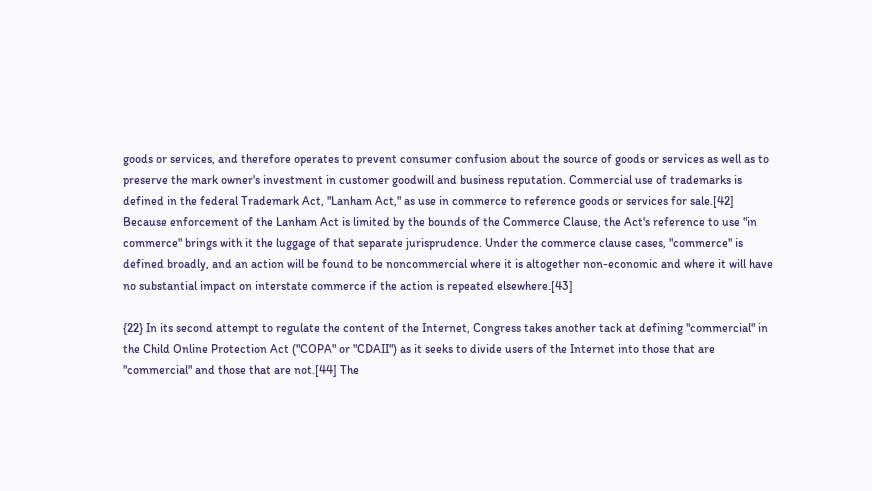goods or services, and therefore operates to prevent consumer confusion about the source of goods or services as well as to preserve the mark owner's investment in customer goodwill and business reputation. Commercial use of trademarks is defined in the federal Trademark Act, "Lanham Act," as use in commerce to reference goods or services for sale.[42] Because enforcement of the Lanham Act is limited by the bounds of the Commerce Clause, the Act's reference to use "in commerce" brings with it the luggage of that separate jurisprudence. Under the commerce clause cases, "commerce" is defined broadly, and an action will be found to be noncommercial where it is altogether non-economic and where it will have no substantial impact on interstate commerce if the action is repeated elsewhere.[43]

{22} In its second attempt to regulate the content of the Internet, Congress takes another tack at defining "commercial" in the Child Online Protection Act ("COPA" or "CDAII") as it seeks to divide users of the Internet into those that are "commercial" and those that are not.[44] The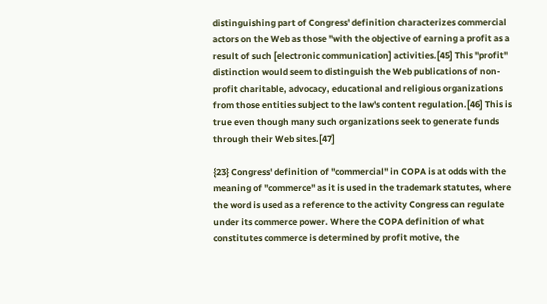distinguishing part of Congress' definition characterizes commercial actors on the Web as those "with the objective of earning a profit as a result of such [electronic communication] activities.[45] This "profit" distinction would seem to distinguish the Web publications of non-profit charitable, advocacy, educational and religious organizations from those entities subject to the law's content regulation.[46] This is true even though many such organizations seek to generate funds through their Web sites.[47]

{23} Congress' definition of "commercial" in COPA is at odds with the meaning of "commerce" as it is used in the trademark statutes, where the word is used as a reference to the activity Congress can regulate under its commerce power. Where the COPA definition of what constitutes commerce is determined by profit motive, the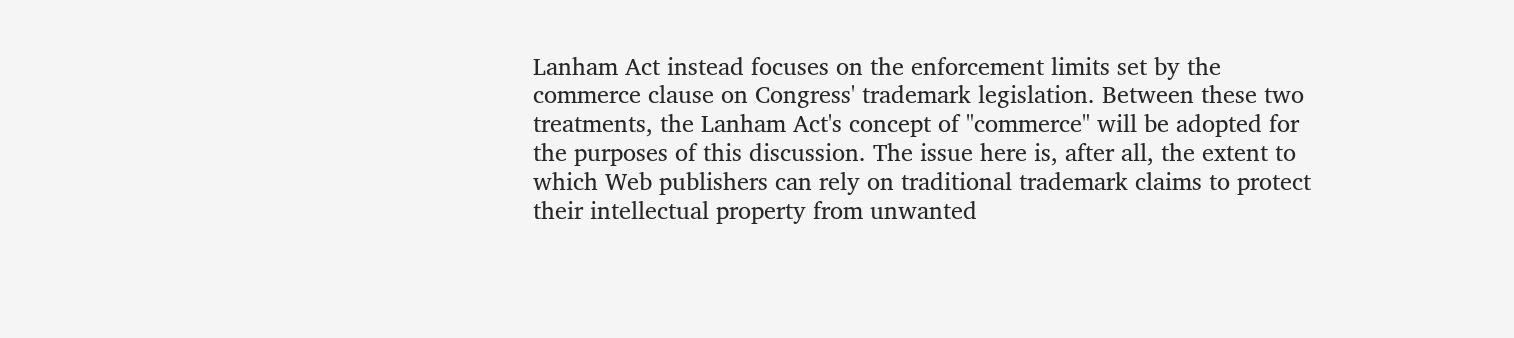Lanham Act instead focuses on the enforcement limits set by the commerce clause on Congress' trademark legislation. Between these two treatments, the Lanham Act's concept of "commerce" will be adopted for the purposes of this discussion. The issue here is, after all, the extent to which Web publishers can rely on traditional trademark claims to protect their intellectual property from unwanted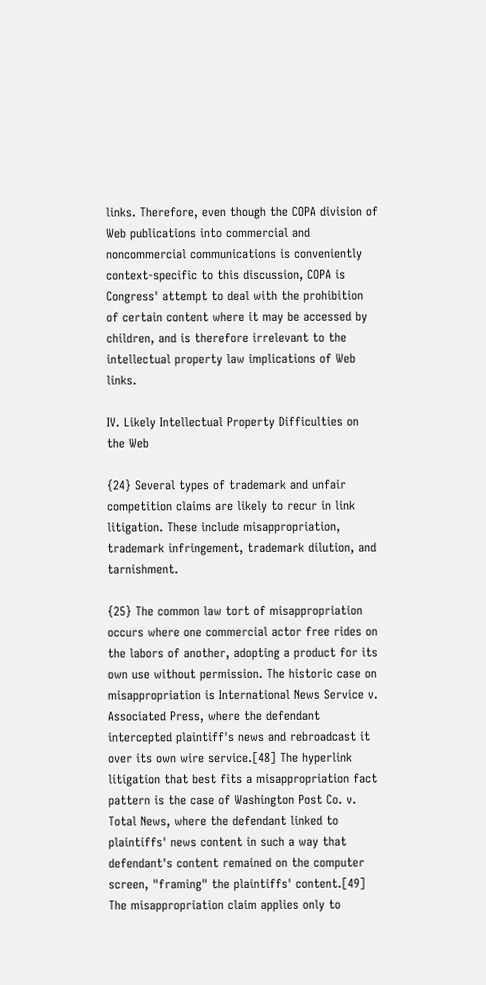links. Therefore, even though the COPA division of Web publications into commercial and noncommercial communications is conveniently context-specific to this discussion, COPA is Congress' attempt to deal with the prohibition of certain content where it may be accessed by children, and is therefore irrelevant to the intellectual property law implications of Web links.

IV. Likely Intellectual Property Difficulties on the Web

{24} Several types of trademark and unfair competition claims are likely to recur in link litigation. These include misappropriation, trademark infringement, trademark dilution, and tarnishment.

{25} The common law tort of misappropriation occurs where one commercial actor free rides on the labors of another, adopting a product for its own use without permission. The historic case on misappropriation is International News Service v. Associated Press, where the defendant intercepted plaintiff's news and rebroadcast it over its own wire service.[48] The hyperlink litigation that best fits a misappropriation fact pattern is the case of Washington Post Co. v. Total News, where the defendant linked to plaintiffs' news content in such a way that defendant's content remained on the computer screen, "framing" the plaintiffs' content.[49] The misappropriation claim applies only to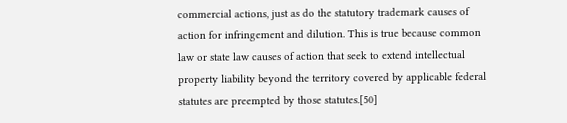commercial actions, just as do the statutory trademark causes of action for infringement and dilution. This is true because common law or state law causes of action that seek to extend intellectual property liability beyond the territory covered by applicable federal statutes are preempted by those statutes.[50]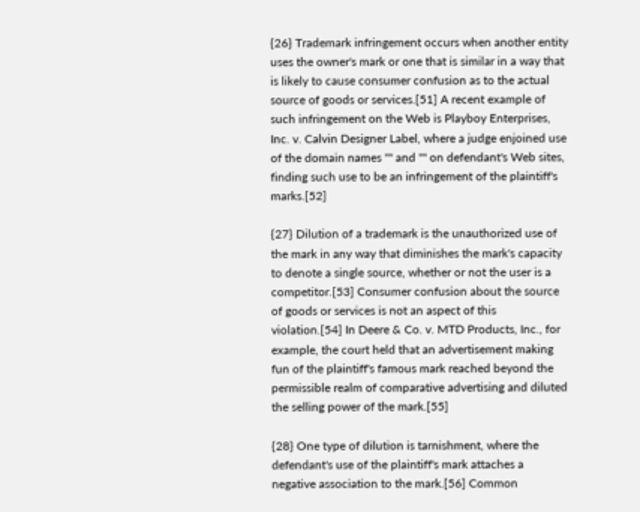{26} Trademark infringement occurs when another entity uses the owner's mark or one that is similar in a way that is likely to cause consumer confusion as to the actual source of goods or services.[51] A recent example of such infringement on the Web is Playboy Enterprises, Inc. v. Calvin Designer Label, where a judge enjoined use of the domain names "" and "" on defendant's Web sites, finding such use to be an infringement of the plaintiff's marks.[52]

{27} Dilution of a trademark is the unauthorized use of the mark in any way that diminishes the mark's capacity to denote a single source, whether or not the user is a competitor.[53] Consumer confusion about the source of goods or services is not an aspect of this violation.[54] In Deere & Co. v. MTD Products, Inc., for example, the court held that an advertisement making fun of the plaintiff's famous mark reached beyond the permissible realm of comparative advertising and diluted the selling power of the mark.[55]

{28} One type of dilution is tarnishment, where the defendant's use of the plaintiff's mark attaches a negative association to the mark.[56] Common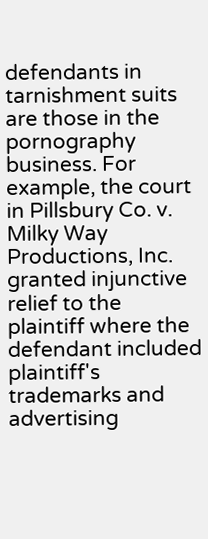defendants in tarnishment suits are those in the pornography business. For example, the court in Pillsbury Co. v. Milky Way Productions, Inc. granted injunctive relief to the plaintiff where the defendant included plaintiff's trademarks and advertising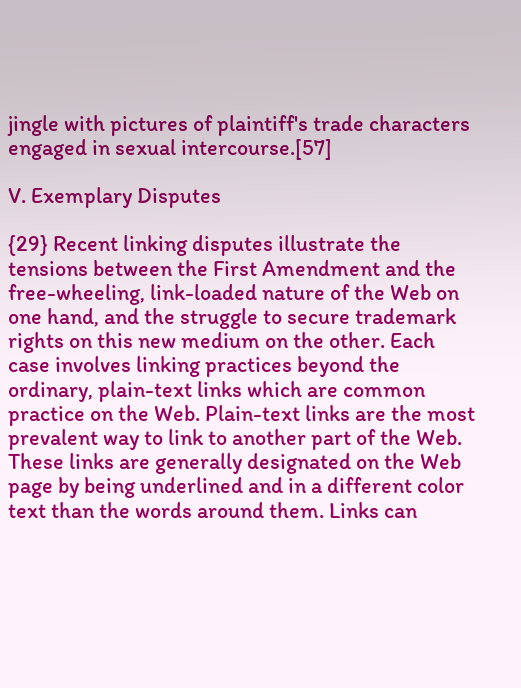jingle with pictures of plaintiff's trade characters engaged in sexual intercourse.[57]

V. Exemplary Disputes

{29} Recent linking disputes illustrate the tensions between the First Amendment and the free-wheeling, link-loaded nature of the Web on one hand, and the struggle to secure trademark rights on this new medium on the other. Each case involves linking practices beyond the ordinary, plain-text links which are common practice on the Web. Plain-text links are the most prevalent way to link to another part of the Web. These links are generally designated on the Web page by being underlined and in a different color text than the words around them. Links can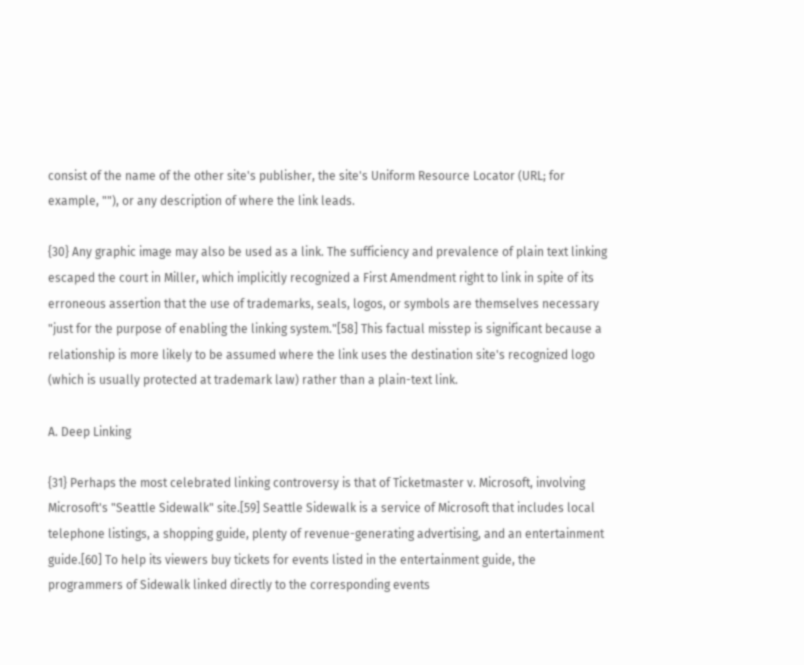consist of the name of the other site's publisher, the site's Uniform Resource Locator (URL; for example, ""), or any description of where the link leads.

{30} Any graphic image may also be used as a link. The sufficiency and prevalence of plain text linking escaped the court in Miller, which implicitly recognized a First Amendment right to link in spite of its erroneous assertion that the use of trademarks, seals, logos, or symbols are themselves necessary "just for the purpose of enabling the linking system."[58] This factual misstep is significant because a relationship is more likely to be assumed where the link uses the destination site's recognized logo (which is usually protected at trademark law) rather than a plain-text link.

A. Deep Linking

{31} Perhaps the most celebrated linking controversy is that of Ticketmaster v. Microsoft, involving Microsoft's "Seattle Sidewalk" site.[59] Seattle Sidewalk is a service of Microsoft that includes local telephone listings, a shopping guide, plenty of revenue-generating advertising, and an entertainment guide.[60] To help its viewers buy tickets for events listed in the entertainment guide, the programmers of Sidewalk linked directly to the corresponding events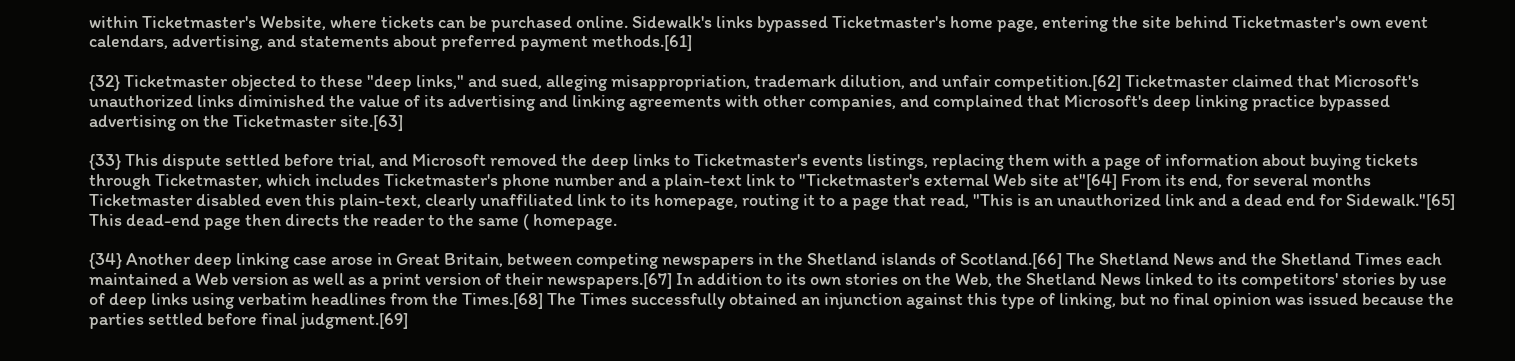within Ticketmaster's Website, where tickets can be purchased online. Sidewalk's links bypassed Ticketmaster's home page, entering the site behind Ticketmaster's own event calendars, advertising, and statements about preferred payment methods.[61]

{32} Ticketmaster objected to these "deep links," and sued, alleging misappropriation, trademark dilution, and unfair competition.[62] Ticketmaster claimed that Microsoft's unauthorized links diminished the value of its advertising and linking agreements with other companies, and complained that Microsoft's deep linking practice bypassed advertising on the Ticketmaster site.[63]

{33} This dispute settled before trial, and Microsoft removed the deep links to Ticketmaster's events listings, replacing them with a page of information about buying tickets through Ticketmaster, which includes Ticketmaster's phone number and a plain-text link to "Ticketmaster's external Web site at"[64] From its end, for several months Ticketmaster disabled even this plain-text, clearly unaffiliated link to its homepage, routing it to a page that read, "This is an unauthorized link and a dead end for Sidewalk."[65] This dead-end page then directs the reader to the same ( homepage.

{34} Another deep linking case arose in Great Britain, between competing newspapers in the Shetland islands of Scotland.[66] The Shetland News and the Shetland Times each maintained a Web version as well as a print version of their newspapers.[67] In addition to its own stories on the Web, the Shetland News linked to its competitors' stories by use of deep links using verbatim headlines from the Times.[68] The Times successfully obtained an injunction against this type of linking, but no final opinion was issued because the parties settled before final judgment.[69]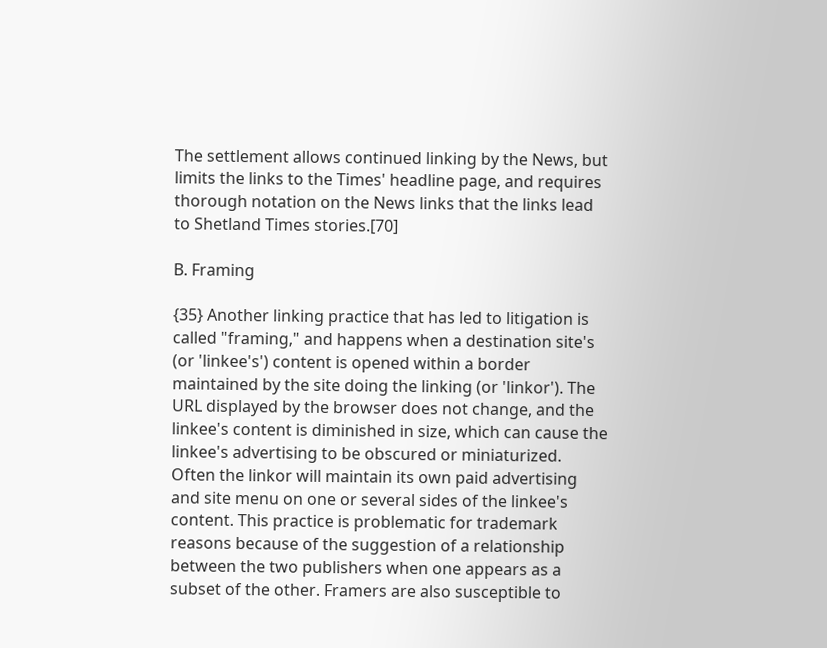The settlement allows continued linking by the News, but limits the links to the Times' headline page, and requires thorough notation on the News links that the links lead to Shetland Times stories.[70]

B. Framing

{35} Another linking practice that has led to litigation is called "framing," and happens when a destination site's (or 'linkee's') content is opened within a border maintained by the site doing the linking (or 'linkor'). The URL displayed by the browser does not change, and the linkee's content is diminished in size, which can cause the linkee's advertising to be obscured or miniaturized. Often the linkor will maintain its own paid advertising and site menu on one or several sides of the linkee's content. This practice is problematic for trademark reasons because of the suggestion of a relationship between the two publishers when one appears as a subset of the other. Framers are also susceptible to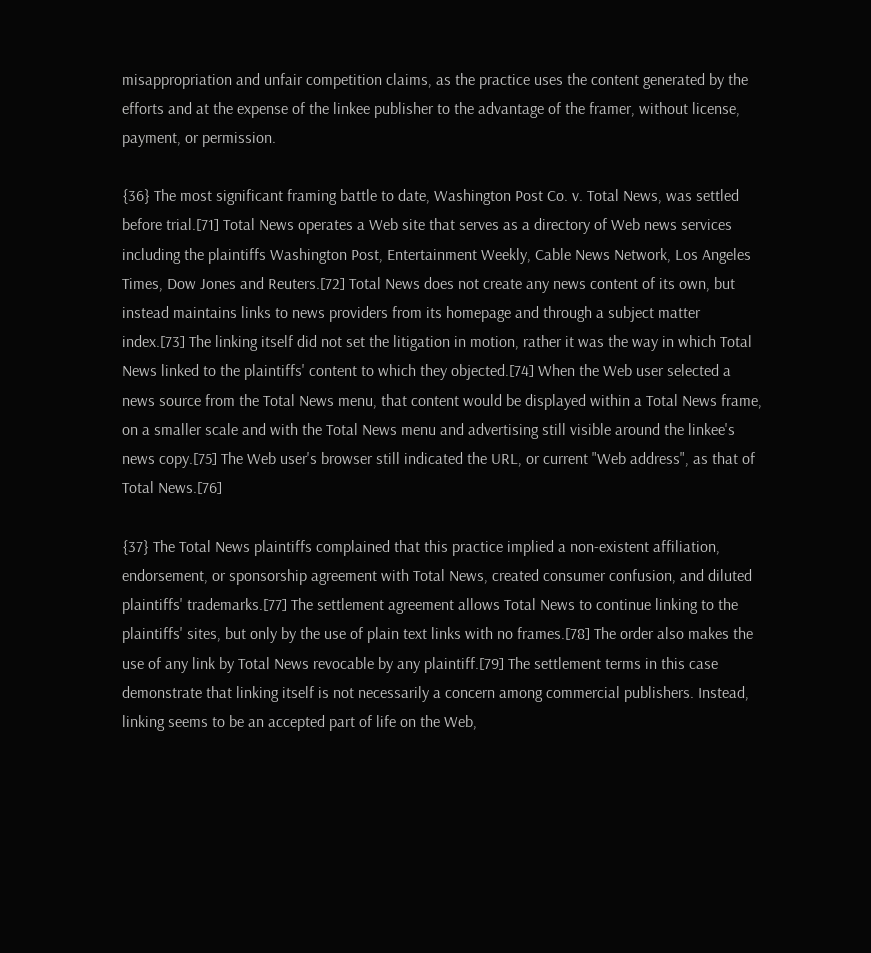misappropriation and unfair competition claims, as the practice uses the content generated by the efforts and at the expense of the linkee publisher to the advantage of the framer, without license, payment, or permission.

{36} The most significant framing battle to date, Washington Post Co. v. Total News, was settled before trial.[71] Total News operates a Web site that serves as a directory of Web news services including the plaintiffs Washington Post, Entertainment Weekly, Cable News Network, Los Angeles Times, Dow Jones and Reuters.[72] Total News does not create any news content of its own, but instead maintains links to news providers from its homepage and through a subject matter index.[73] The linking itself did not set the litigation in motion, rather it was the way in which Total News linked to the plaintiffs' content to which they objected.[74] When the Web user selected a news source from the Total News menu, that content would be displayed within a Total News frame, on a smaller scale and with the Total News menu and advertising still visible around the linkee's news copy.[75] The Web user's browser still indicated the URL, or current "Web address", as that of Total News.[76]

{37} The Total News plaintiffs complained that this practice implied a non-existent affiliation, endorsement, or sponsorship agreement with Total News, created consumer confusion, and diluted plaintiffs' trademarks.[77] The settlement agreement allows Total News to continue linking to the plaintiffs' sites, but only by the use of plain text links with no frames.[78] The order also makes the use of any link by Total News revocable by any plaintiff.[79] The settlement terms in this case demonstrate that linking itself is not necessarily a concern among commercial publishers. Instead, linking seems to be an accepted part of life on the Web,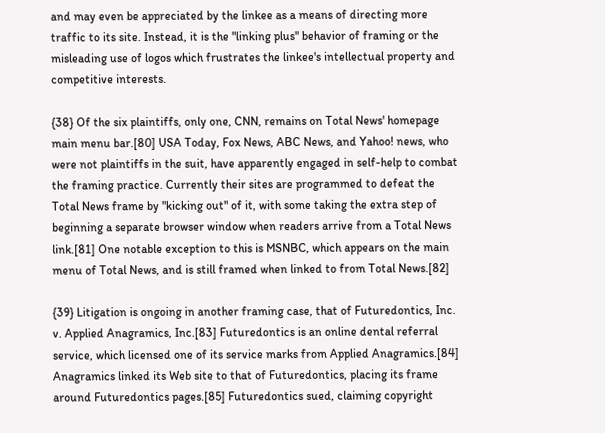and may even be appreciated by the linkee as a means of directing more traffic to its site. Instead, it is the "linking plus" behavior of framing or the misleading use of logos which frustrates the linkee's intellectual property and competitive interests.

{38} Of the six plaintiffs, only one, CNN, remains on Total News' homepage main menu bar.[80] USA Today, Fox News, ABC News, and Yahoo! news, who were not plaintiffs in the suit, have apparently engaged in self-help to combat the framing practice. Currently their sites are programmed to defeat the Total News frame by "kicking out" of it, with some taking the extra step of beginning a separate browser window when readers arrive from a Total News link.[81] One notable exception to this is MSNBC, which appears on the main menu of Total News, and is still framed when linked to from Total News.[82]

{39} Litigation is ongoing in another framing case, that of Futuredontics, Inc. v. Applied Anagramics, Inc.[83] Futuredontics is an online dental referral service, which licensed one of its service marks from Applied Anagramics.[84] Anagramics linked its Web site to that of Futuredontics, placing its frame around Futuredontics pages.[85] Futuredontics sued, claiming copyright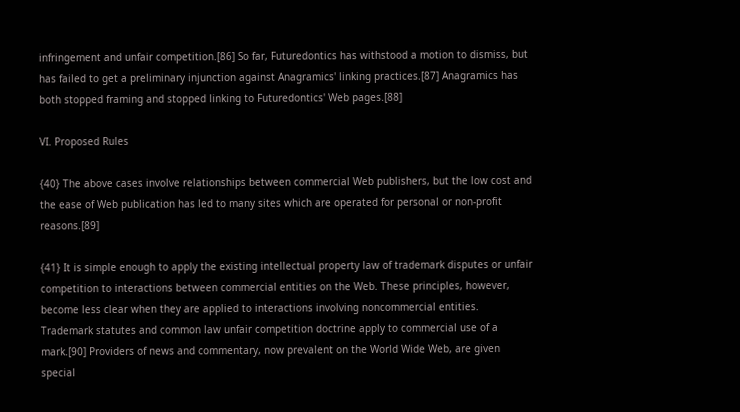infringement and unfair competition.[86] So far, Futuredontics has withstood a motion to dismiss, but has failed to get a preliminary injunction against Anagramics' linking practices.[87] Anagramics has both stopped framing and stopped linking to Futuredontics' Web pages.[88]

VI. Proposed Rules

{40} The above cases involve relationships between commercial Web publishers, but the low cost and the ease of Web publication has led to many sites which are operated for personal or non-profit reasons.[89]

{41} It is simple enough to apply the existing intellectual property law of trademark disputes or unfair competition to interactions between commercial entities on the Web. These principles, however, become less clear when they are applied to interactions involving noncommercial entities. Trademark statutes and common law unfair competition doctrine apply to commercial use of a mark.[90] Providers of news and commentary, now prevalent on the World Wide Web, are given special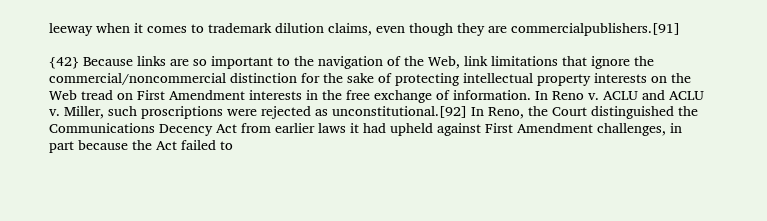leeway when it comes to trademark dilution claims, even though they are commercialpublishers.[91]

{42} Because links are so important to the navigation of the Web, link limitations that ignore the commercial/noncommercial distinction for the sake of protecting intellectual property interests on the Web tread on First Amendment interests in the free exchange of information. In Reno v. ACLU and ACLU v. Miller, such proscriptions were rejected as unconstitutional.[92] In Reno, the Court distinguished the Communications Decency Act from earlier laws it had upheld against First Amendment challenges, in part because the Act failed to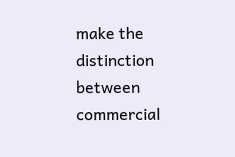make the distinction between commercial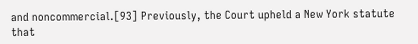and noncommercial.[93] Previously, the Court upheld a New York statute that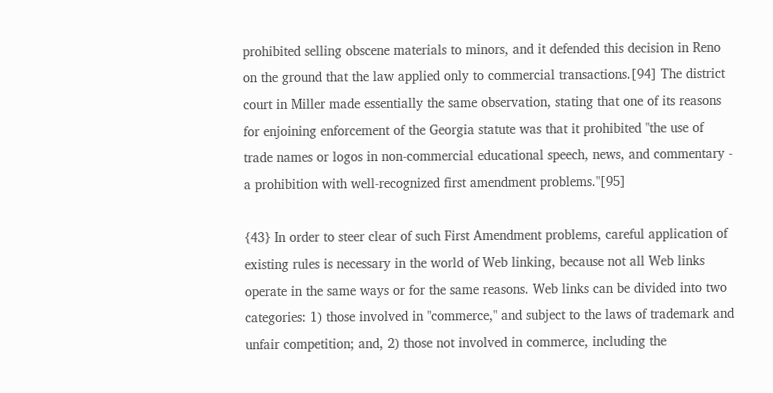prohibited selling obscene materials to minors, and it defended this decision in Reno on the ground that the law applied only to commercial transactions.[94] The district court in Miller made essentially the same observation, stating that one of its reasons for enjoining enforcement of the Georgia statute was that it prohibited "the use of trade names or logos in non-commercial educational speech, news, and commentary - a prohibition with well-recognized first amendment problems."[95]

{43} In order to steer clear of such First Amendment problems, careful application of existing rules is necessary in the world of Web linking, because not all Web links operate in the same ways or for the same reasons. Web links can be divided into two categories: 1) those involved in "commerce," and subject to the laws of trademark and unfair competition; and, 2) those not involved in commerce, including the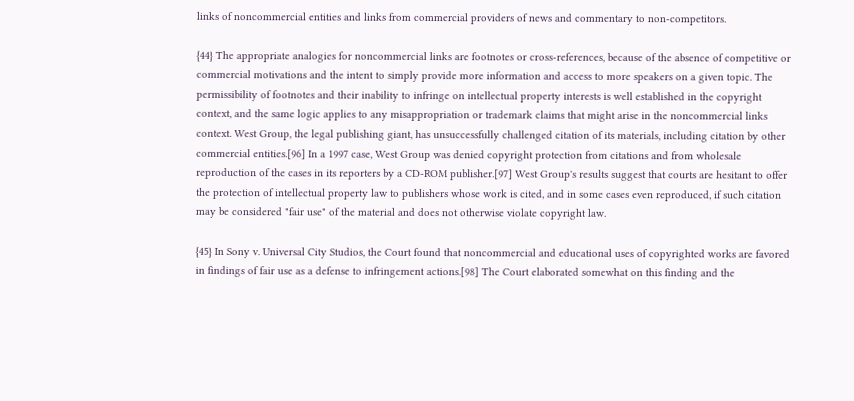links of noncommercial entities and links from commercial providers of news and commentary to non-competitors.

{44} The appropriate analogies for noncommercial links are footnotes or cross-references, because of the absence of competitive or commercial motivations and the intent to simply provide more information and access to more speakers on a given topic. The permissibility of footnotes and their inability to infringe on intellectual property interests is well established in the copyright context, and the same logic applies to any misappropriation or trademark claims that might arise in the noncommercial links context. West Group, the legal publishing giant, has unsuccessfully challenged citation of its materials, including citation by other commercial entities.[96] In a 1997 case, West Group was denied copyright protection from citations and from wholesale reproduction of the cases in its reporters by a CD-ROM publisher.[97] West Group's results suggest that courts are hesitant to offer the protection of intellectual property law to publishers whose work is cited, and in some cases even reproduced, if such citation may be considered "fair use" of the material and does not otherwise violate copyright law.

{45} In Sony v. Universal City Studios, the Court found that noncommercial and educational uses of copyrighted works are favored in findings of fair use as a defense to infringement actions.[98] The Court elaborated somewhat on this finding and the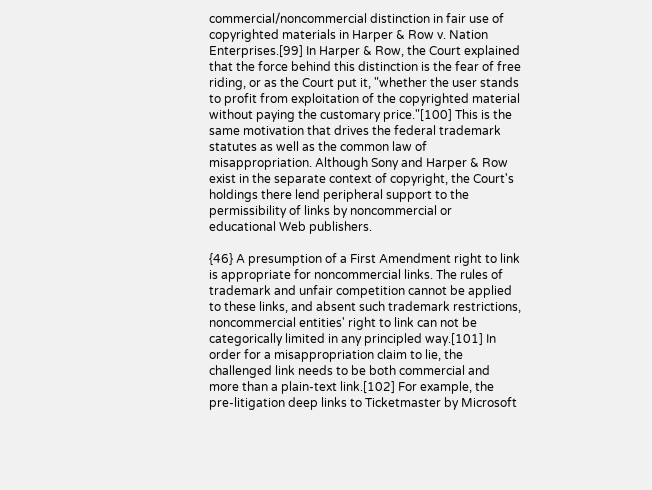commercial/noncommercial distinction in fair use of copyrighted materials in Harper & Row v. Nation Enterprises.[99] In Harper & Row, the Court explained that the force behind this distinction is the fear of free riding, or as the Court put it, "whether the user stands to profit from exploitation of the copyrighted material without paying the customary price."[100] This is the same motivation that drives the federal trademark statutes as well as the common law of misappropriation. Although Sony and Harper & Row exist in the separate context of copyright, the Court's holdings there lend peripheral support to the permissibility of links by noncommercial or educational Web publishers.

{46} A presumption of a First Amendment right to link is appropriate for noncommercial links. The rules of trademark and unfair competition cannot be applied to these links, and absent such trademark restrictions, noncommercial entities' right to link can not be categorically limited in any principled way.[101] In order for a misappropriation claim to lie, the challenged link needs to be both commercial and more than a plain-text link.[102] For example, the pre-litigation deep links to Ticketmaster by Microsoft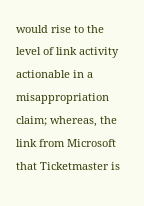would rise to the level of link activity actionable in a misappropriation claim; whereas, the link from Microsoft that Ticketmaster is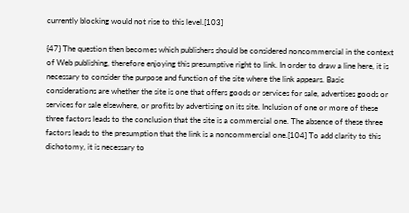currently blocking would not rise to this level.[103]

{47} The question then becomes which publishers should be considered noncommercial in the context of Web publishing, therefore enjoying this presumptive right to link. In order to draw a line here, it is necessary to consider the purpose and function of the site where the link appears. Basic considerations are whether the site is one that offers goods or services for sale, advertises goods or services for sale elsewhere, or profits by advertising on its site. Inclusion of one or more of these three factors leads to the conclusion that the site is a commercial one. The absence of these three factors leads to the presumption that the link is a noncommercial one.[104] To add clarity to this dichotomy, it is necessary to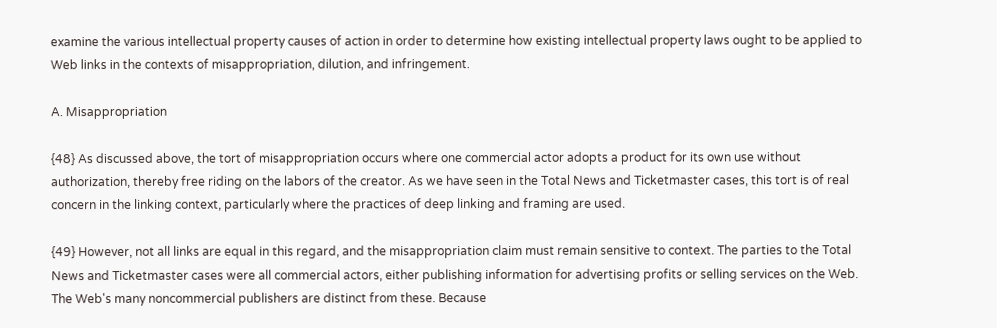examine the various intellectual property causes of action in order to determine how existing intellectual property laws ought to be applied to Web links in the contexts of misappropriation, dilution, and infringement.

A. Misappropriation

{48} As discussed above, the tort of misappropriation occurs where one commercial actor adopts a product for its own use without authorization, thereby free riding on the labors of the creator. As we have seen in the Total News and Ticketmaster cases, this tort is of real concern in the linking context, particularly where the practices of deep linking and framing are used.

{49} However, not all links are equal in this regard, and the misappropriation claim must remain sensitive to context. The parties to the Total News and Ticketmaster cases were all commercial actors, either publishing information for advertising profits or selling services on the Web. The Web's many noncommercial publishers are distinct from these. Because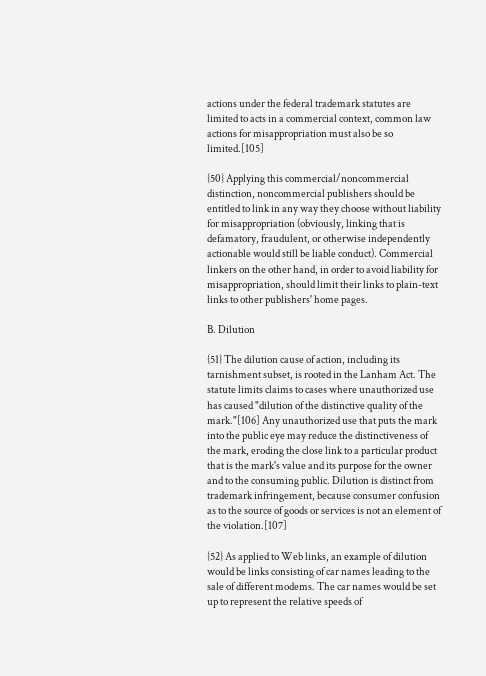actions under the federal trademark statutes are limited to acts in a commercial context, common law actions for misappropriation must also be so limited.[105]

{50} Applying this commercial/noncommercial distinction, noncommercial publishers should be entitled to link in any way they choose without liability for misappropriation (obviously, linking that is defamatory, fraudulent, or otherwise independently actionable would still be liable conduct). Commercial linkers on the other hand, in order to avoid liability for misappropriation, should limit their links to plain-text links to other publishers' home pages.

B. Dilution

{51} The dilution cause of action, including its tarnishment subset, is rooted in the Lanham Act. The statute limits claims to cases where unauthorized use has caused "dilution of the distinctive quality of the mark."[106] Any unauthorized use that puts the mark into the public eye may reduce the distinctiveness of the mark, eroding the close link to a particular product that is the mark's value and its purpose for the owner and to the consuming public. Dilution is distinct from trademark infringement, because consumer confusion as to the source of goods or services is not an element of the violation.[107]

{52} As applied to Web links, an example of dilution would be links consisting of car names leading to the sale of different modems. The car names would be set up to represent the relative speeds of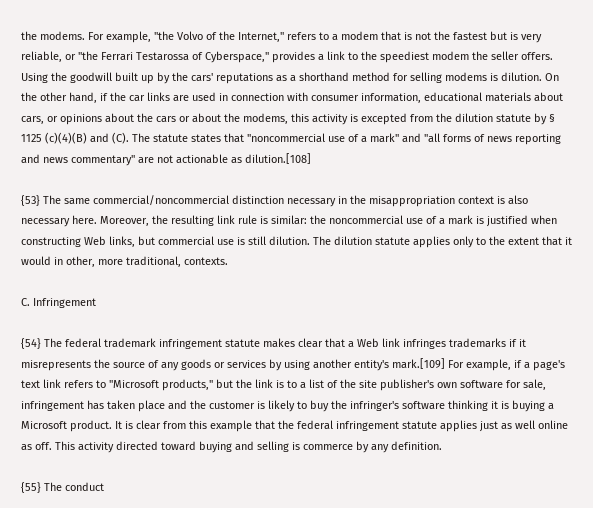the modems. For example, "the Volvo of the Internet," refers to a modem that is not the fastest but is very reliable, or "the Ferrari Testarossa of Cyberspace," provides a link to the speediest modem the seller offers. Using the goodwill built up by the cars' reputations as a shorthand method for selling modems is dilution. On the other hand, if the car links are used in connection with consumer information, educational materials about cars, or opinions about the cars or about the modems, this activity is excepted from the dilution statute by § 1125 (c)(4)(B) and (C). The statute states that "noncommercial use of a mark" and "all forms of news reporting and news commentary" are not actionable as dilution.[108]

{53} The same commercial/noncommercial distinction necessary in the misappropriation context is also necessary here. Moreover, the resulting link rule is similar: the noncommercial use of a mark is justified when constructing Web links, but commercial use is still dilution. The dilution statute applies only to the extent that it would in other, more traditional, contexts.

C. Infringement

{54} The federal trademark infringement statute makes clear that a Web link infringes trademarks if it misrepresents the source of any goods or services by using another entity's mark.[109] For example, if a page's text link refers to "Microsoft products," but the link is to a list of the site publisher's own software for sale, infringement has taken place and the customer is likely to buy the infringer's software thinking it is buying a Microsoft product. It is clear from this example that the federal infringement statute applies just as well online as off. This activity directed toward buying and selling is commerce by any definition.

{55} The conduct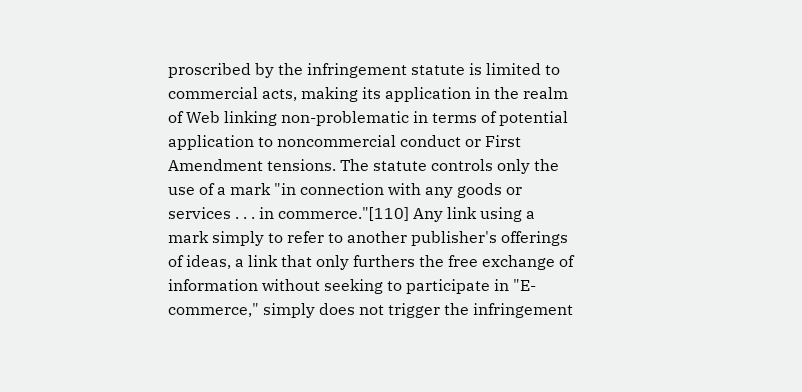proscribed by the infringement statute is limited to commercial acts, making its application in the realm of Web linking non-problematic in terms of potential application to noncommercial conduct or First Amendment tensions. The statute controls only the use of a mark "in connection with any goods or services . . . in commerce."[110] Any link using a mark simply to refer to another publisher's offerings of ideas, a link that only furthers the free exchange of information without seeking to participate in "E-commerce," simply does not trigger the infringement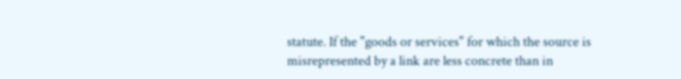statute. If the "goods or services" for which the source is misrepresented by a link are less concrete than in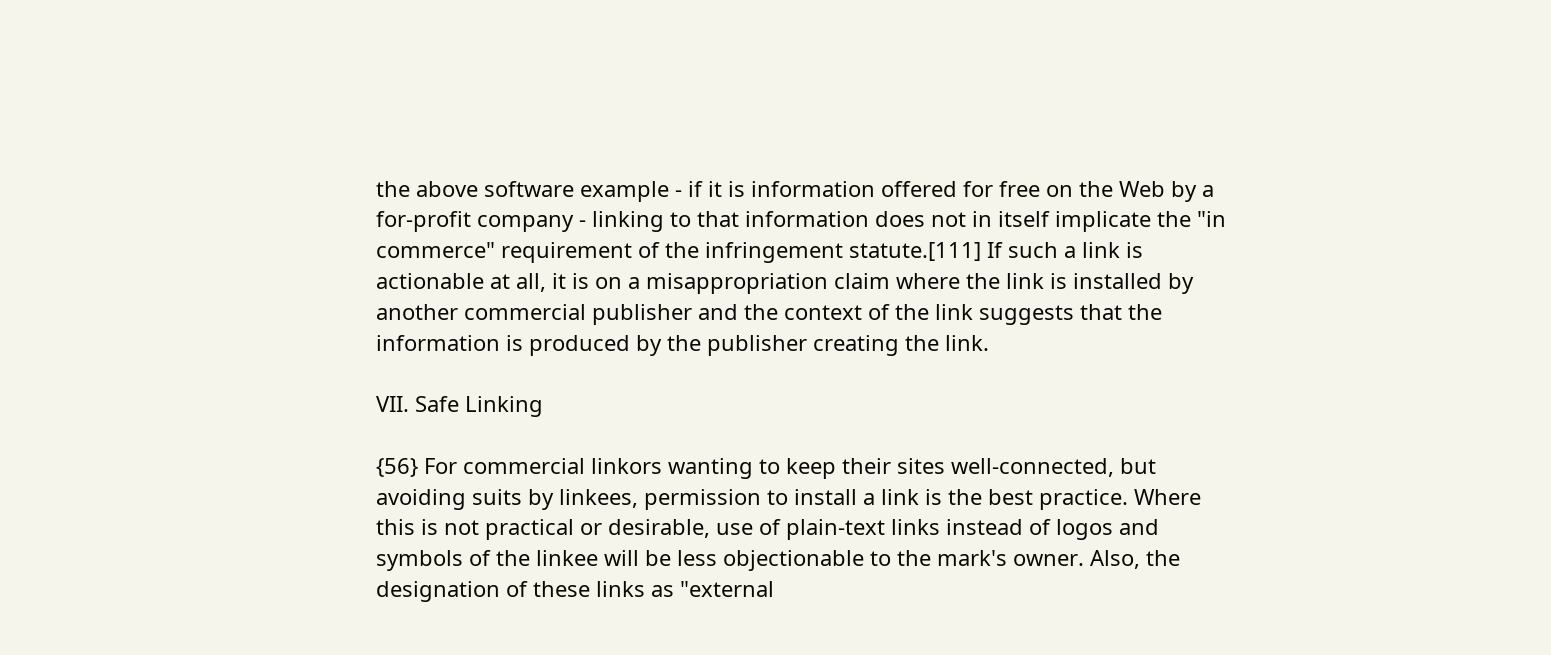the above software example - if it is information offered for free on the Web by a for-profit company - linking to that information does not in itself implicate the "in commerce" requirement of the infringement statute.[111] If such a link is actionable at all, it is on a misappropriation claim where the link is installed by another commercial publisher and the context of the link suggests that the information is produced by the publisher creating the link.

VII. Safe Linking

{56} For commercial linkors wanting to keep their sites well-connected, but avoiding suits by linkees, permission to install a link is the best practice. Where this is not practical or desirable, use of plain-text links instead of logos and symbols of the linkee will be less objectionable to the mark's owner. Also, the designation of these links as "external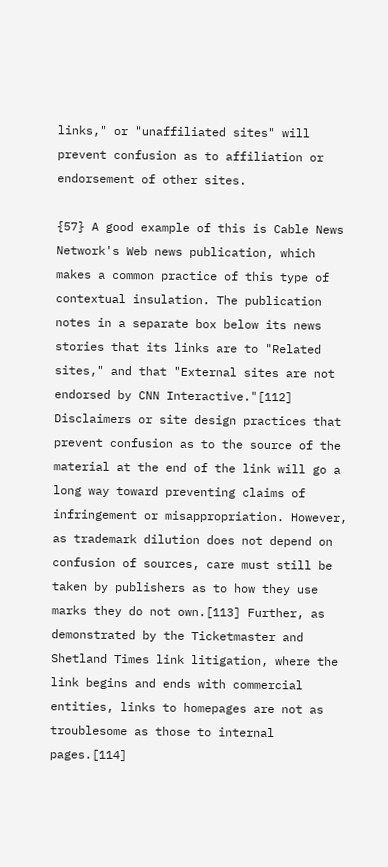links," or "unaffiliated sites" will prevent confusion as to affiliation or endorsement of other sites.

{57} A good example of this is Cable News Network's Web news publication, which makes a common practice of this type of contextual insulation. The publication notes in a separate box below its news stories that its links are to "Related sites," and that "External sites are not endorsed by CNN Interactive."[112] Disclaimers or site design practices that prevent confusion as to the source of the material at the end of the link will go a long way toward preventing claims of infringement or misappropriation. However, as trademark dilution does not depend on confusion of sources, care must still be taken by publishers as to how they use marks they do not own.[113] Further, as demonstrated by the Ticketmaster and Shetland Times link litigation, where the link begins and ends with commercial entities, links to homepages are not as troublesome as those to internal pages.[114]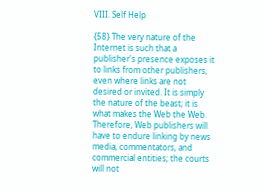VIII. Self Help

{58} The very nature of the Internet is such that a publisher's presence exposes it to links from other publishers, even where links are not desired or invited. It is simply the nature of the beast; it is what makes the Web the Web. Therefore, Web publishers will have to endure linking by news media, commentators, and commercial entities; the courts will not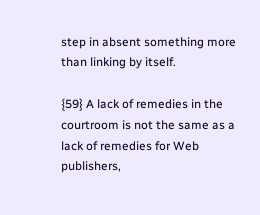step in absent something more than linking by itself.

{59} A lack of remedies in the courtroom is not the same as a lack of remedies for Web publishers,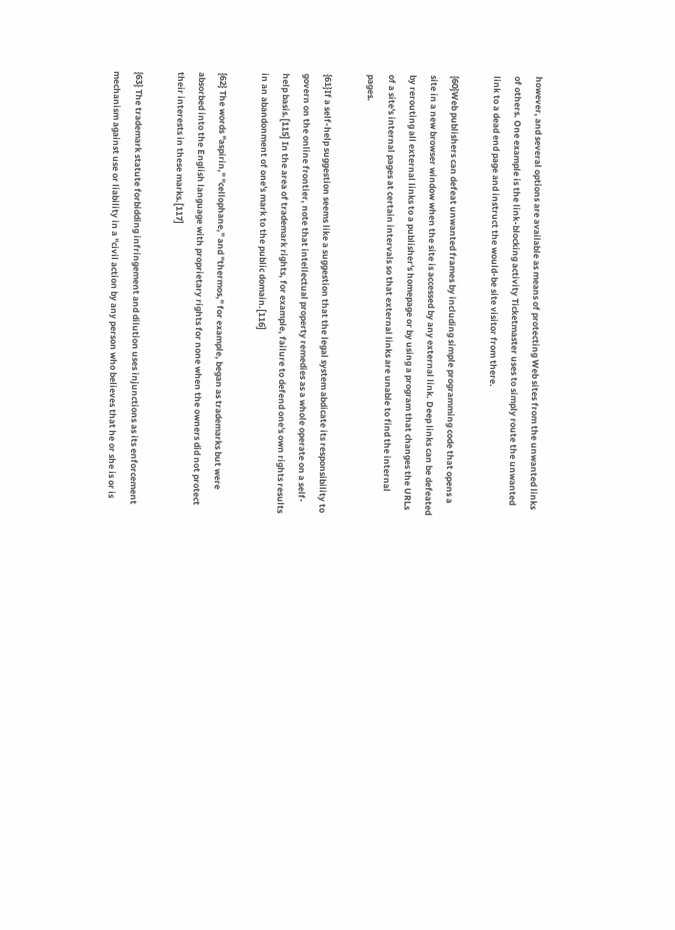however, and several options are available as means of protecting Web sites from the unwanted links of others. One example is the link-blocking activity Ticketmaster uses to simply route the unwanted link to a dead end page and instruct the would-be site visitor from there.

{60}Web publishers can defeat unwanted frames by including simple programming code that opens a site in a new browser window when the site is accessed by any external link. Deep links can be defeated by rerouting all external links to a publisher's homepage or by using a program that changes the URLs of a site's internal pages at certain intervals so that external links are unable to find the internal pages.

{61}If a self-help suggestion seems like a suggestion that the legal system abdicate its responsibility to govern on the online frontier, note that intellectual property remedies as a whole operate on a self-help basis.[115] In the area of trademark rights, for example, failure to defend one's own rights results in an abandonment of one's mark to the public domain.[116]

{62} The words "aspirin," "cellophane," and "thermos," for example, began as trademarks but were absorbed into the English language with proprietary rights for none when the owners did not protect their interests in these marks.[117]

{63} The trademark statute forbidding infringement and dilution uses injunctions as its enforcement mechanism against use or liability in a "civil action by any person who believes that he or she is or is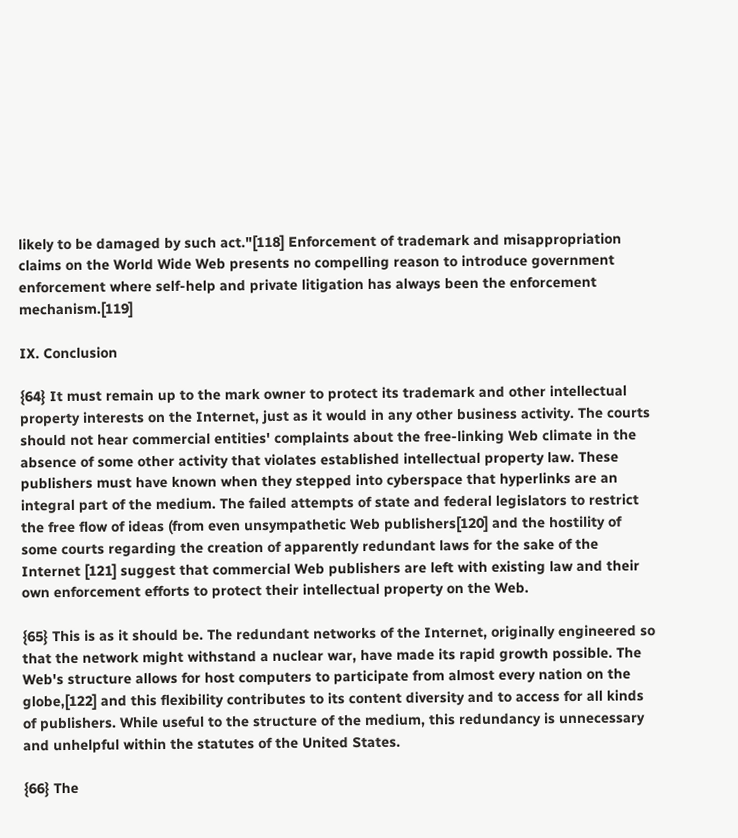likely to be damaged by such act."[118] Enforcement of trademark and misappropriation claims on the World Wide Web presents no compelling reason to introduce government enforcement where self-help and private litigation has always been the enforcement mechanism.[119]

IX. Conclusion

{64} It must remain up to the mark owner to protect its trademark and other intellectual property interests on the Internet, just as it would in any other business activity. The courts should not hear commercial entities' complaints about the free-linking Web climate in the absence of some other activity that violates established intellectual property law. These publishers must have known when they stepped into cyberspace that hyperlinks are an integral part of the medium. The failed attempts of state and federal legislators to restrict the free flow of ideas (from even unsympathetic Web publishers[120] and the hostility of some courts regarding the creation of apparently redundant laws for the sake of the Internet [121] suggest that commercial Web publishers are left with existing law and their own enforcement efforts to protect their intellectual property on the Web.

{65} This is as it should be. The redundant networks of the Internet, originally engineered so that the network might withstand a nuclear war, have made its rapid growth possible. The Web's structure allows for host computers to participate from almost every nation on the globe,[122] and this flexibility contributes to its content diversity and to access for all kinds of publishers. While useful to the structure of the medium, this redundancy is unnecessary and unhelpful within the statutes of the United States.

{66} The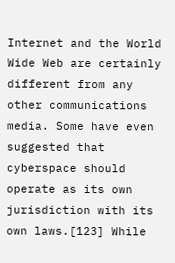Internet and the World Wide Web are certainly different from any other communications media. Some have even suggested that cyberspace should operate as its own jurisdiction with its own laws.[123] While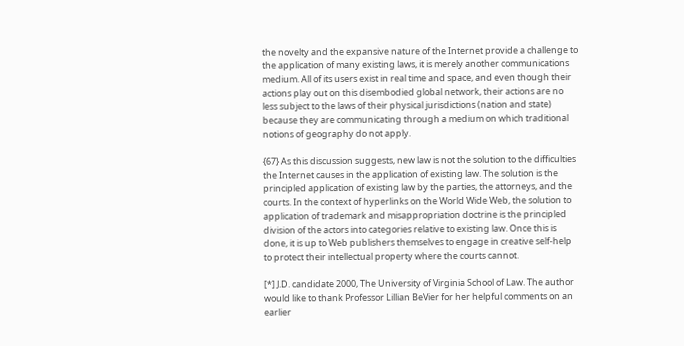the novelty and the expansive nature of the Internet provide a challenge to the application of many existing laws, it is merely another communications medium. All of its users exist in real time and space, and even though their actions play out on this disembodied global network, their actions are no less subject to the laws of their physical jurisdictions (nation and state) because they are communicating through a medium on which traditional notions of geography do not apply.

{67} As this discussion suggests, new law is not the solution to the difficulties the Internet causes in the application of existing law. The solution is the principled application of existing law by the parties, the attorneys, and the courts. In the context of hyperlinks on the World Wide Web, the solution to application of trademark and misappropriation doctrine is the principled division of the actors into categories relative to existing law. Once this is done, it is up to Web publishers themselves to engage in creative self-help to protect their intellectual property where the courts cannot.

[*] J.D. candidate 2000, The University of Virginia School of Law. The author would like to thank Professor Lillian BeVier for her helpful comments on an earlier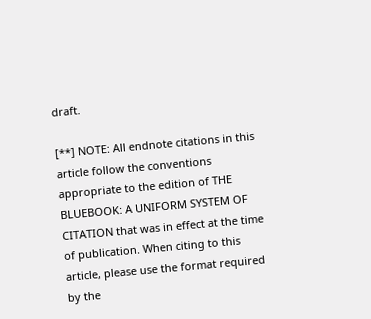draft.

[**] NOTE: All endnote citations in this article follow the conventions appropriate to the edition of THE BLUEBOOK: A UNIFORM SYSTEM OF CITATION that was in effect at the time of publication. When citing to this article, please use the format required by the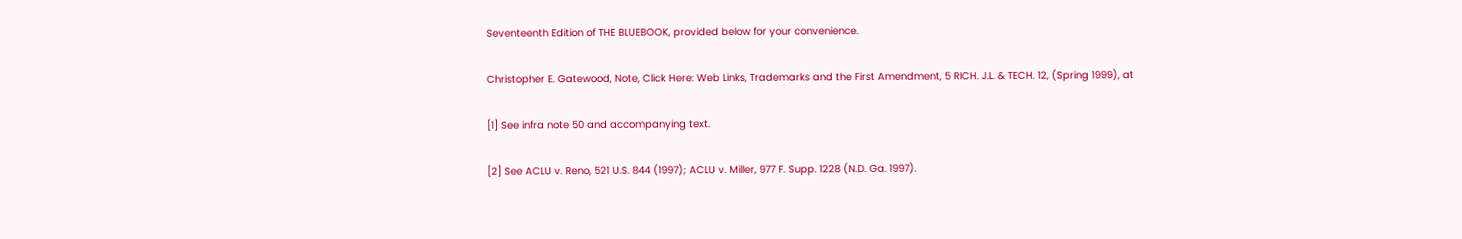Seventeenth Edition of THE BLUEBOOK, provided below for your convenience.

Christopher E. Gatewood, Note, Click Here: Web Links, Trademarks and the First Amendment, 5 RICH. J.L. & TECH. 12, (Spring 1999), at

[1] See infra note 50 and accompanying text.

[2] See ACLU v. Reno, 521 U.S. 844 (1997); ACLU v. Miller, 977 F. Supp. 1228 (N.D. Ga. 1997).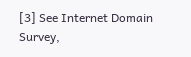[3] See Internet Domain Survey,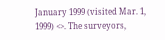January 1999 (visited Mar. 1, 1999) <>. The surveyors,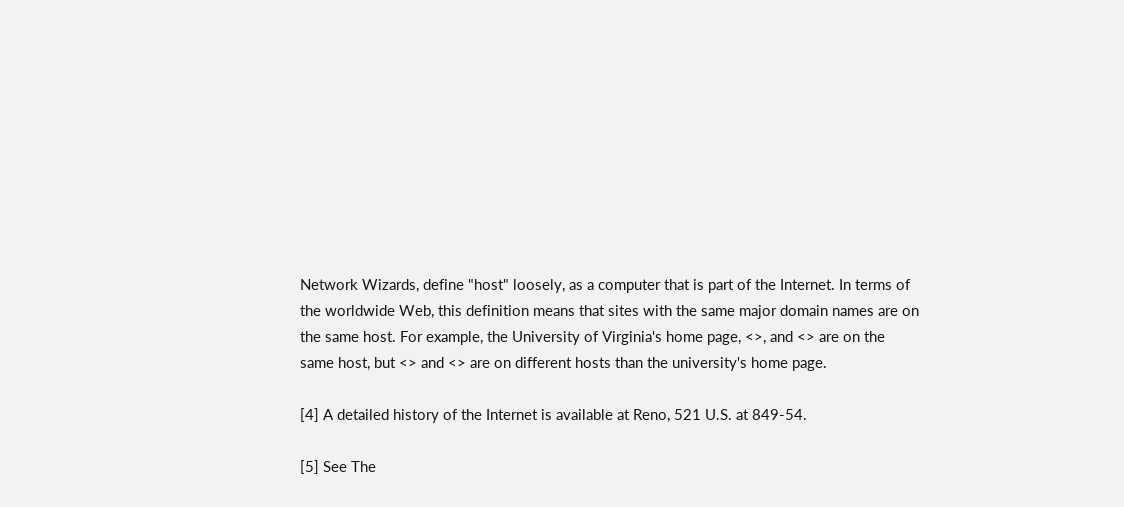Network Wizards, define "host" loosely, as a computer that is part of the Internet. In terms of the worldwide Web, this definition means that sites with the same major domain names are on the same host. For example, the University of Virginia's home page, <>, and <> are on the same host, but <> and <> are on different hosts than the university's home page.

[4] A detailed history of the Internet is available at Reno, 521 U.S. at 849-54.

[5] See The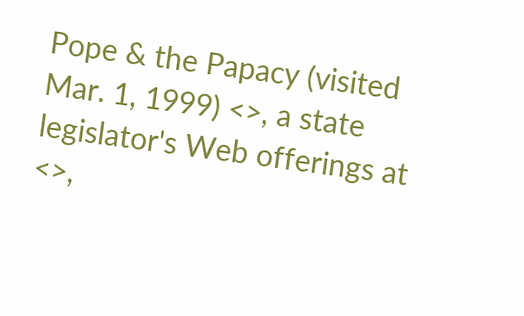Pope & the Papacy (visited Mar. 1, 1999) <>, a state legislator's Web offerings at <>,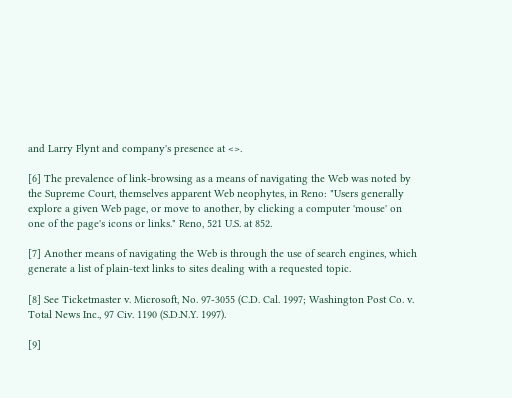and Larry Flynt and company's presence at <>.

[6] The prevalence of link-browsing as a means of navigating the Web was noted by the Supreme Court, themselves apparent Web neophytes, in Reno: "Users generally explore a given Web page, or move to another, by clicking a computer 'mouse' on one of the page's icons or links." Reno, 521 U.S. at 852.

[7] Another means of navigating the Web is through the use of search engines, which generate a list of plain-text links to sites dealing with a requested topic.

[8] See Ticketmaster v. Microsoft, No. 97-3055 (C.D. Cal. 1997; Washington Post Co. v. Total News Inc., 97 Civ. 1190 (S.D.N.Y. 1997).

[9]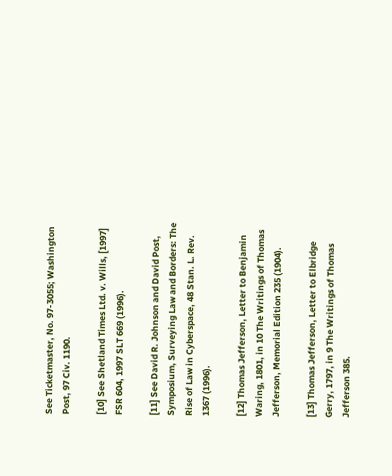See Ticketmaster, No. 97-3055; Washington Post, 97 Civ. 1190.

[10] See Shetland Times Ltd. v. Wills, [1997] FSR 604, 1997 SLT 669 (1996).

[11] See David R. Johnson and David Post, Symposium, Surveying Law and Borders: The Rise of Law in Cyberspace, 48 Stan. L. Rev. 1367 (1996).

[12] Thomas Jefferson, Letter to Benjamin Waring, 1801, in 10 The Writings of Thomas Jefferson, Memorial Edition 235 (1904).

[13] Thomas Jefferson, Letter to Elbridge Gerry, 1797, in 9 The Writings of Thomas Jefferson 385.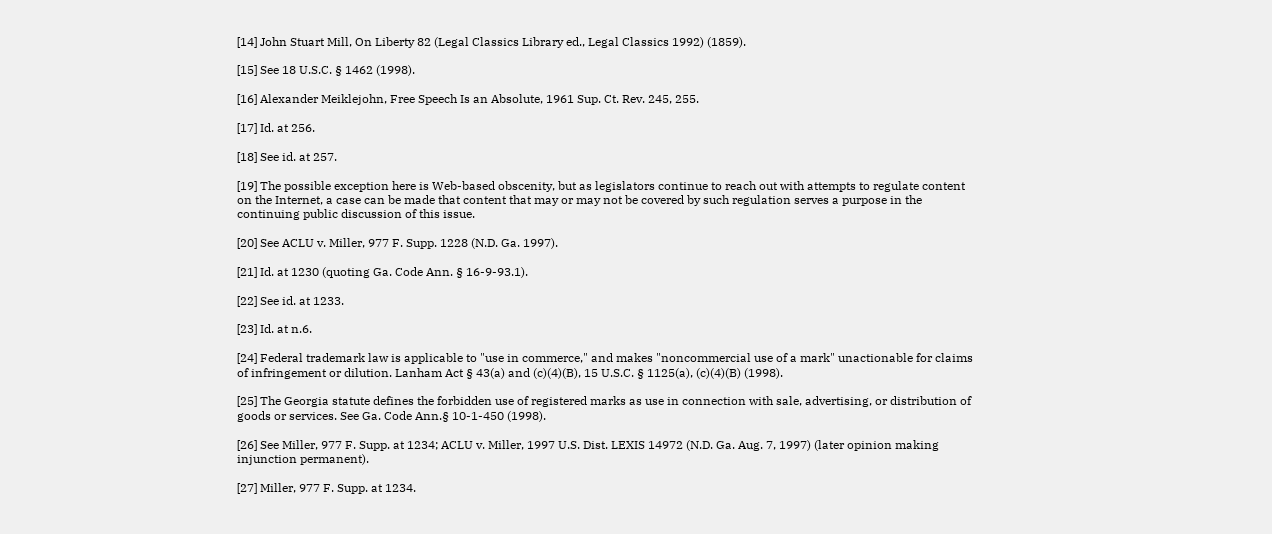[14] John Stuart Mill, On Liberty 82 (Legal Classics Library ed., Legal Classics 1992) (1859).

[15] See 18 U.S.C. § 1462 (1998).

[16] Alexander Meiklejohn, Free Speech Is an Absolute, 1961 Sup. Ct. Rev. 245, 255.

[17] Id. at 256.

[18] See id. at 257.

[19] The possible exception here is Web-based obscenity, but as legislators continue to reach out with attempts to regulate content on the Internet, a case can be made that content that may or may not be covered by such regulation serves a purpose in the continuing public discussion of this issue.

[20] See ACLU v. Miller, 977 F. Supp. 1228 (N.D. Ga. 1997).

[21] Id. at 1230 (quoting Ga. Code Ann. § 16-9-93.1).

[22] See id. at 1233.

[23] Id. at n.6.

[24] Federal trademark law is applicable to "use in commerce," and makes "noncommercial use of a mark" unactionable for claims of infringement or dilution. Lanham Act § 43(a) and (c)(4)(B), 15 U.S.C. § 1125(a), (c)(4)(B) (1998).

[25] The Georgia statute defines the forbidden use of registered marks as use in connection with sale, advertising, or distribution of goods or services. See Ga. Code Ann.§ 10-1-450 (1998).

[26] See Miller, 977 F. Supp. at 1234; ACLU v. Miller, 1997 U.S. Dist. LEXIS 14972 (N.D. Ga. Aug. 7, 1997) (later opinion making injunction permanent).

[27] Miller, 977 F. Supp. at 1234.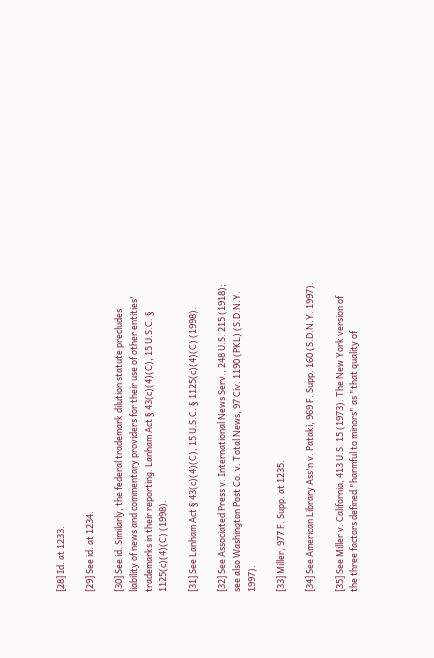[28] Id. at 1233.

[29] See id. at 1234.

[30] See id. Similarly, the federal trademark dilution statute precludes liability of news and commentary providers for their use of other entities' trademarks in their reporting. Lanham Act § 43(c)(4)(C), 15 U.S.C. § 1125(c)(4)(C) (1998).

[31] See Lanham Act § 43(c)(4)(C), 15 U.S.C. § 1125(c)(4)(C) (1998).

[32] See Associated Press v. International News Serv., 248 U.S. 215 (1918); see also Washington Post Co. v. Total News, 97 Civ. 1190 (PKL) (S.D.N.Y. 1997).

[33] Miller, 977 F. Supp. at 1235.

[34] See American Library Ass'n v. Pataki, 969 F. Supp. 160 (S.D.N.Y. 1997).

[35] See Miller v. California, 413 U.S. 15 (1973). The New York version of the three factors defined "harmful to minors" as "that quality of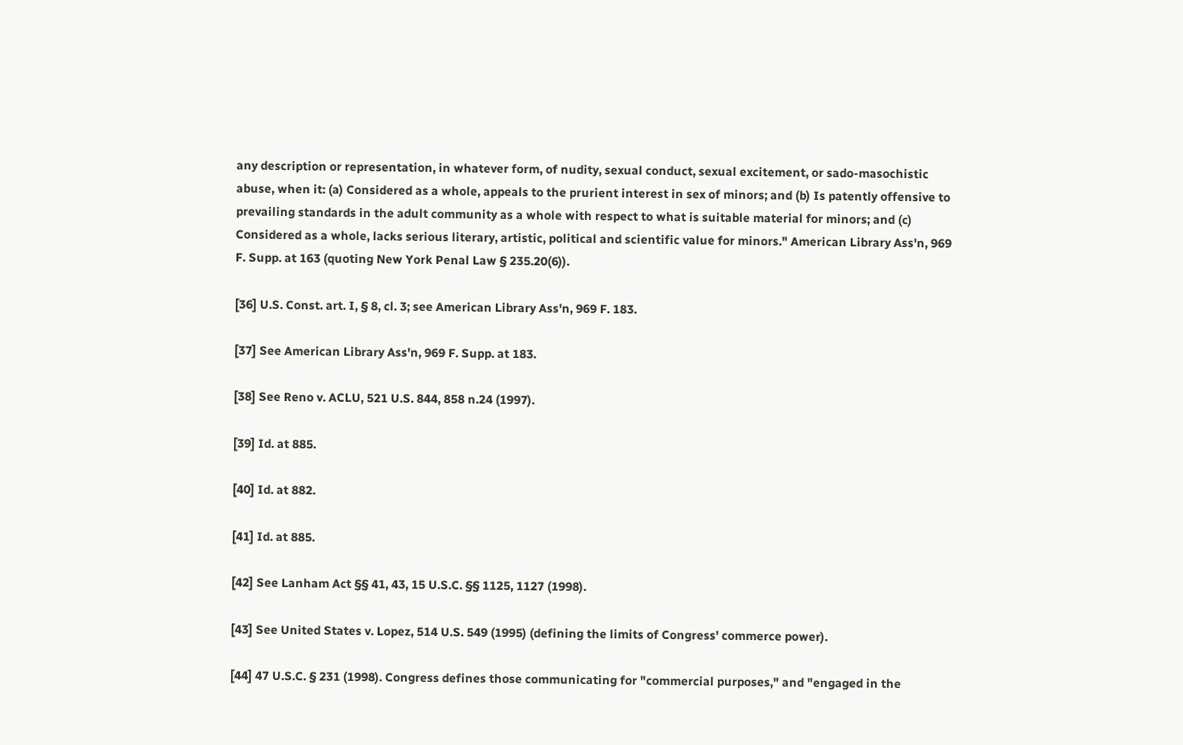any description or representation, in whatever form, of nudity, sexual conduct, sexual excitement, or sado-masochistic abuse, when it: (a) Considered as a whole, appeals to the prurient interest in sex of minors; and (b) Is patently offensive to prevailing standards in the adult community as a whole with respect to what is suitable material for minors; and (c) Considered as a whole, lacks serious literary, artistic, political and scientific value for minors." American Library Ass'n, 969 F. Supp. at 163 (quoting New York Penal Law § 235.20(6)).

[36] U.S. Const. art. I, § 8, cl. 3; see American Library Ass'n, 969 F. 183.

[37] See American Library Ass'n, 969 F. Supp. at 183.

[38] See Reno v. ACLU, 521 U.S. 844, 858 n.24 (1997).

[39] Id. at 885.

[40] Id. at 882.

[41] Id. at 885.

[42] See Lanham Act §§ 41, 43, 15 U.S.C. §§ 1125, 1127 (1998).

[43] See United States v. Lopez, 514 U.S. 549 (1995) (defining the limits of Congress' commerce power).

[44] 47 U.S.C. § 231 (1998). Congress defines those communicating for "commercial purposes," and "engaged in the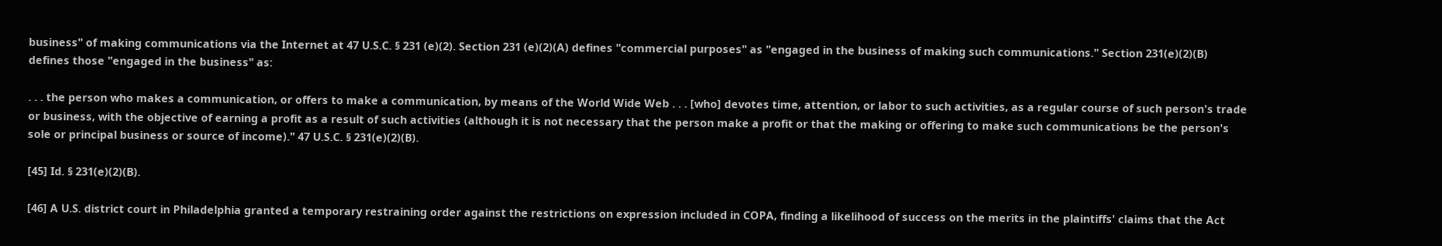business" of making communications via the Internet at 47 U.S.C. § 231 (e)(2). Section 231 (e)(2)(A) defines "commercial purposes" as "engaged in the business of making such communications." Section 231(e)(2)(B) defines those "engaged in the business" as:

. . . the person who makes a communication, or offers to make a communication, by means of the World Wide Web . . . [who] devotes time, attention, or labor to such activities, as a regular course of such person's trade or business, with the objective of earning a profit as a result of such activities (although it is not necessary that the person make a profit or that the making or offering to make such communications be the person's sole or principal business or source of income)." 47 U.S.C. § 231(e)(2)(B).

[45] Id. § 231(e)(2)(B).

[46] A U.S. district court in Philadelphia granted a temporary restraining order against the restrictions on expression included in COPA, finding a likelihood of success on the merits in the plaintiffs' claims that the Act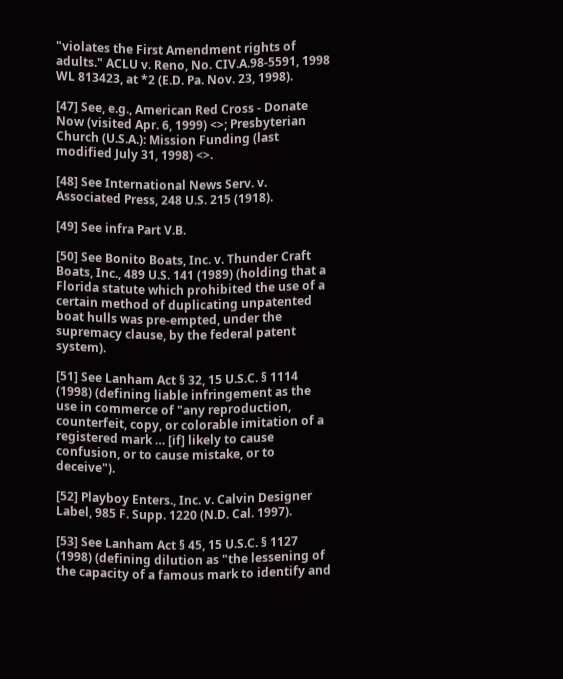"violates the First Amendment rights of adults." ACLU v. Reno, No. CIV.A.98-5591, 1998 WL 813423, at *2 (E.D. Pa. Nov. 23, 1998).

[47] See, e.g., American Red Cross - Donate Now (visited Apr. 6, 1999) <>; Presbyterian Church (U.S.A.): Mission Funding (last modified July 31, 1998) <>.

[48] See International News Serv. v. Associated Press, 248 U.S. 215 (1918).

[49] See infra Part V.B.

[50] See Bonito Boats, Inc. v. Thunder Craft Boats, Inc., 489 U.S. 141 (1989) (holding that a Florida statute which prohibited the use of a certain method of duplicating unpatented boat hulls was pre-empted, under the supremacy clause, by the federal patent system).

[51] See Lanham Act § 32, 15 U.S.C. § 1114 (1998) (defining liable infringement as the use in commerce of "any reproduction, counterfeit, copy, or colorable imitation of a registered mark … [if] likely to cause confusion, or to cause mistake, or to deceive").

[52] Playboy Enters., Inc. v. Calvin Designer Label, 985 F. Supp. 1220 (N.D. Cal. 1997).

[53] See Lanham Act § 45, 15 U.S.C. § 1127 (1998) (defining dilution as "the lessening of the capacity of a famous mark to identify and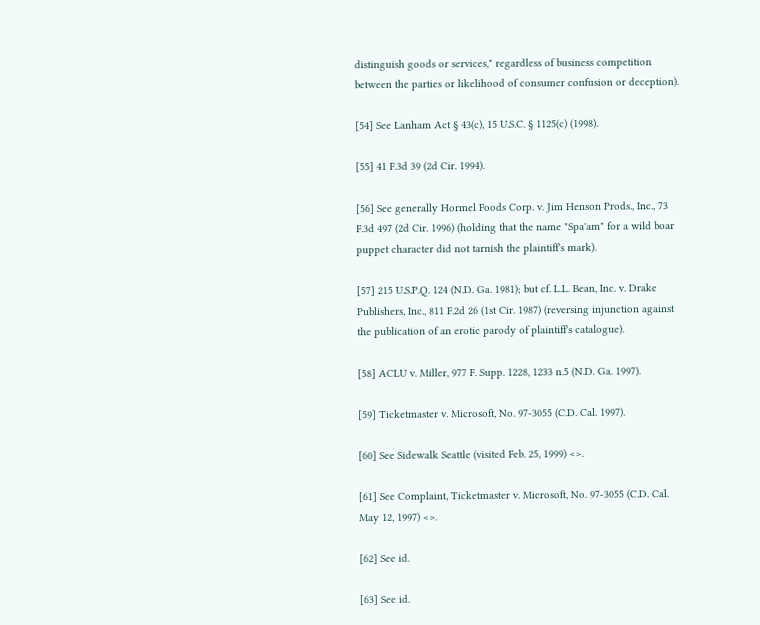distinguish goods or services," regardless of business competition between the parties or likelihood of consumer confusion or deception).

[54] See Lanham Act § 43(c), 15 U.S.C. § 1125(c) (1998).

[55] 41 F.3d 39 (2d Cir. 1994).

[56] See generally Hormel Foods Corp. v. Jim Henson Prods., Inc., 73 F.3d 497 (2d Cir. 1996) (holding that the name "Spa'am" for a wild boar puppet character did not tarnish the plaintiff's mark).

[57] 215 U.S.P.Q. 124 (N.D. Ga. 1981); but cf. L.L. Bean, Inc. v. Drake Publishers, Inc., 811 F.2d 26 (1st Cir. 1987) (reversing injunction against the publication of an erotic parody of plaintiff's catalogue).

[58] ACLU v. Miller, 977 F. Supp. 1228, 1233 n.5 (N.D. Ga. 1997).

[59] Ticketmaster v. Microsoft, No. 97-3055 (C.D. Cal. 1997).

[60] See Sidewalk Seattle (visited Feb. 25, 1999) <>.

[61] See Complaint, Ticketmaster v. Microsoft, No. 97-3055 (C.D. Cal. May 12, 1997) <>.

[62] See id.

[63] See id.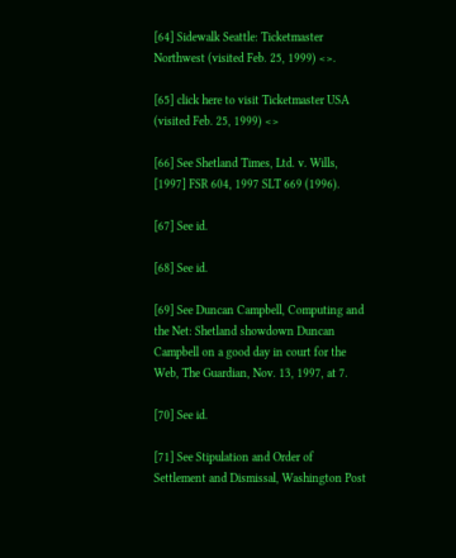[64] Sidewalk Seattle: Ticketmaster Northwest (visited Feb. 25, 1999) <>.

[65] click here to visit Ticketmaster USA (visited Feb. 25, 1999) <>

[66] See Shetland Times, Ltd. v. Wills, [1997] FSR 604, 1997 SLT 669 (1996).

[67] See id.

[68] See id.

[69] See Duncan Campbell, Computing and the Net: Shetland showdown Duncan Campbell on a good day in court for the Web, The Guardian, Nov. 13, 1997, at 7.

[70] See id.

[71] See Stipulation and Order of Settlement and Dismissal, Washington Post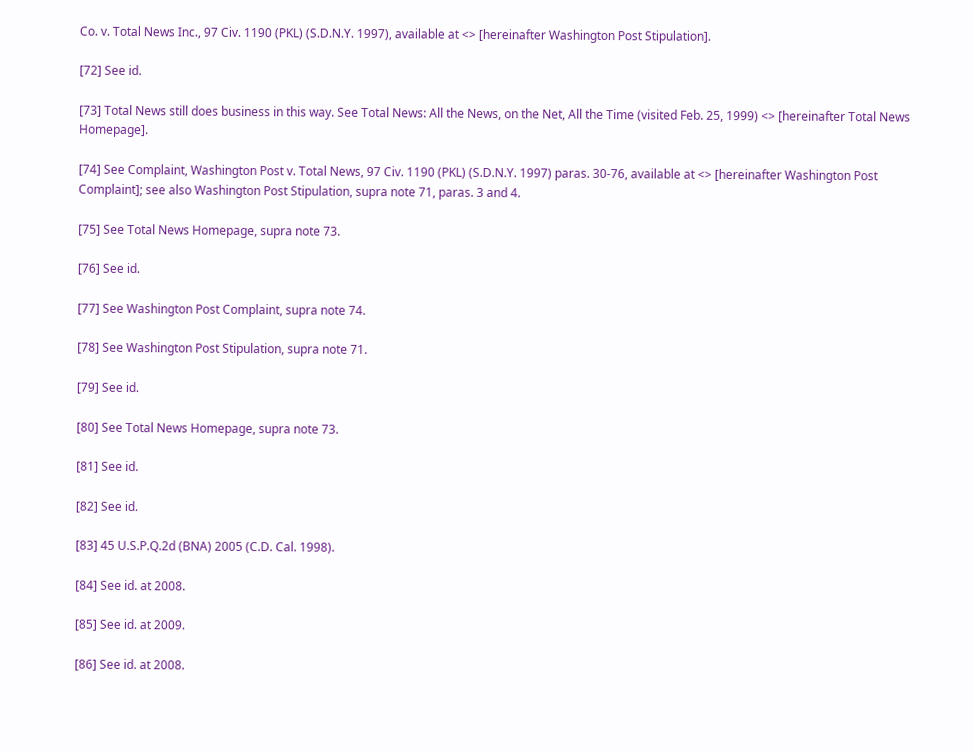Co. v. Total News Inc., 97 Civ. 1190 (PKL) (S.D.N.Y. 1997), available at <> [hereinafter Washington Post Stipulation].

[72] See id.

[73] Total News still does business in this way. See Total News: All the News, on the Net, All the Time (visited Feb. 25, 1999) <> [hereinafter Total News Homepage].

[74] See Complaint, Washington Post v. Total News, 97 Civ. 1190 (PKL) (S.D.N.Y. 1997) paras. 30-76, available at <> [hereinafter Washington Post Complaint]; see also Washington Post Stipulation, supra note 71, paras. 3 and 4.

[75] See Total News Homepage, supra note 73.

[76] See id.

[77] See Washington Post Complaint, supra note 74.

[78] See Washington Post Stipulation, supra note 71.

[79] See id.

[80] See Total News Homepage, supra note 73.

[81] See id.

[82] See id.

[83] 45 U.S.P.Q.2d (BNA) 2005 (C.D. Cal. 1998).

[84] See id. at 2008.

[85] See id. at 2009.

[86] See id. at 2008.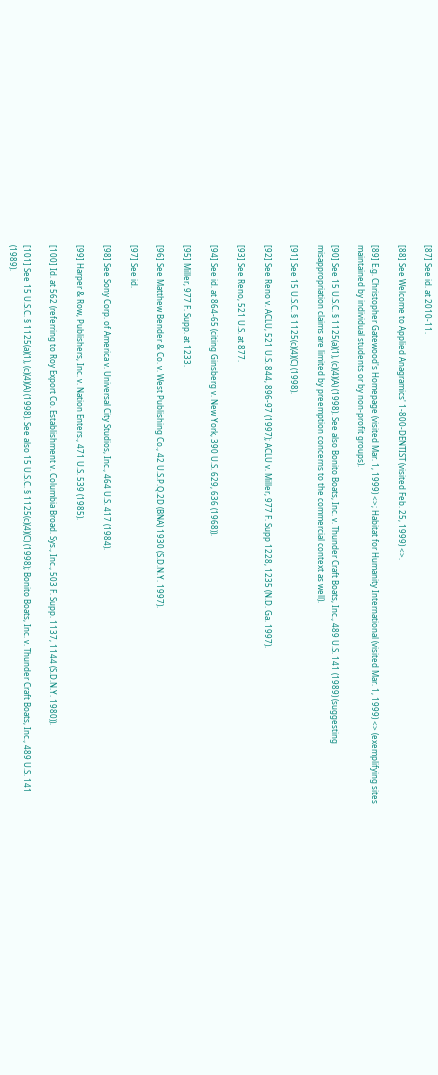[87] See id. at 2010-11.

[88] See Welcome to Applied Anagramics' 1-800-DENTIST (visited Feb. 25, 1999) <>.

[89] E.g. Christopher Gatewood's Homepage (visited Mar. 1, 1999) <>; Habitat for Humanity International (visited Mar. 1, 1999) <> (exemplifying sites maintained by individual students or by non-profit groups).

[90] See 15 U.S.C. § 1125(a)(1), (c)(4)(A) (1998). See also Bonito Boats, Inc. v. Thunder Craft Boats, Inc., 489 U.S. 141 (1989) (suggesting misappropriation claims are limited by preemption concerns to the commercial context as well).

[91] See 15 U.S.C. § 1125(c)(4)(C) (1998).

[92] See Reno v. ACLU, 521 U.S. 844, 896-97 (1997); ACLU v. Miller, 977 F. Supp 1228, 1235 (N.D. Ga. 1997).

[93] See Reno, 521 U.S. at 877.

[94] See id. at 864-65 (citing Ginsberg v. New York, 390 U.S. 629, 636 (1968)).

[95] Miller, 977 F. Supp. at 1233.

[96] See Matthew Bender & Co. v. West Publishing Co., 42 U.S.P.Q.2D (BNA) 1930 (S.D.N.Y. 1997).

[97] See id.

[98] See Sony Corp. of America v. Universal City Studios, Inc., 464 U.S. 417 (1984).

[99] Harper & Row, Publishers, Inc. v. Nation Enters., 471 U.S. 539 (1985).

[100] Id. at 562 (referring to Roy Export Co. Establishment v. Columbia Broad. Sys., Inc., 503 F. Supp. 1137, 1144 (S.D.N.Y. 1980)).

[101] See 15 U.S.C. § 1125(a)(1), (c)(4)(A) (1998). See also 15 U.S.C. § 1125(c)(4)(C) (1998); Bonito Boats, Inc. v. Thunder Craft Boats, Inc., 489 U.S. 141 (1989).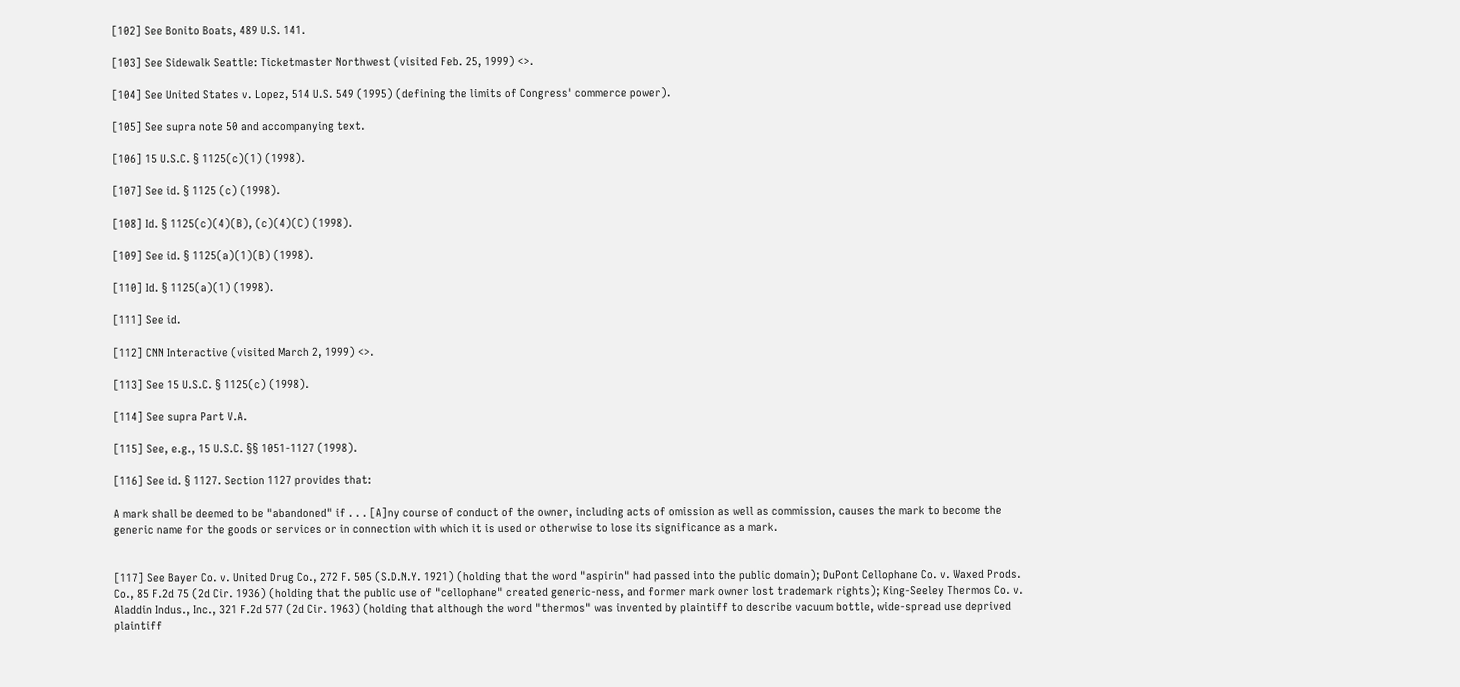[102] See Bonito Boats, 489 U.S. 141.

[103] See Sidewalk Seattle: Ticketmaster Northwest (visited Feb. 25, 1999) <>.

[104] See United States v. Lopez, 514 U.S. 549 (1995) (defining the limits of Congress' commerce power).

[105] See supra note 50 and accompanying text.

[106] 15 U.S.C. § 1125(c)(1) (1998).

[107] See id. § 1125 (c) (1998).

[108] Id. § 1125(c)(4)(B), (c)(4)(C) (1998).

[109] See id. § 1125(a)(1)(B) (1998).

[110] Id. § 1125(a)(1) (1998).

[111] See id.

[112] CNN Interactive (visited March 2, 1999) <>.

[113] See 15 U.S.C. § 1125(c) (1998).

[114] See supra Part V.A.

[115] See, e.g., 15 U.S.C. §§ 1051-1127 (1998).

[116] See id. § 1127. Section 1127 provides that:

A mark shall be deemed to be "abandoned" if . . . [A]ny course of conduct of the owner, including acts of omission as well as commission, causes the mark to become the generic name for the goods or services or in connection with which it is used or otherwise to lose its significance as a mark.


[117] See Bayer Co. v. United Drug Co., 272 F. 505 (S.D.N.Y. 1921) (holding that the word "aspirin" had passed into the public domain); DuPont Cellophane Co. v. Waxed Prods. Co., 85 F.2d 75 (2d Cir. 1936) (holding that the public use of "cellophane" created generic-ness, and former mark owner lost trademark rights); King-Seeley Thermos Co. v. Aladdin Indus., Inc., 321 F.2d 577 (2d Cir. 1963) (holding that although the word "thermos" was invented by plaintiff to describe vacuum bottle, wide-spread use deprived plaintiff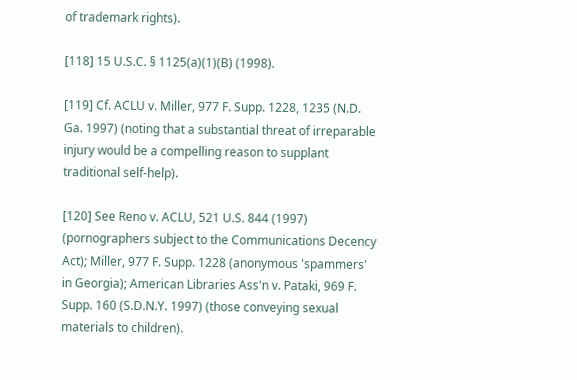of trademark rights).

[118] 15 U.S.C. § 1125(a)(1)(B) (1998).

[119] Cf. ACLU v. Miller, 977 F. Supp. 1228, 1235 (N.D. Ga. 1997) (noting that a substantial threat of irreparable injury would be a compelling reason to supplant traditional self-help).

[120] See Reno v. ACLU, 521 U.S. 844 (1997) (pornographers subject to the Communications Decency Act); Miller, 977 F. Supp. 1228 (anonymous 'spammers' in Georgia); American Libraries Ass'n v. Pataki, 969 F. Supp. 160 (S.D.N.Y. 1997) (those conveying sexual materials to children).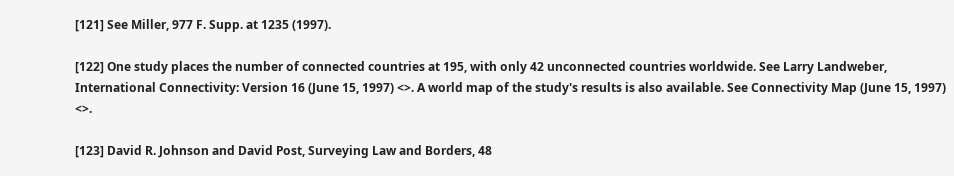[121] See Miller, 977 F. Supp. at 1235 (1997).

[122] One study places the number of connected countries at 195, with only 42 unconnected countries worldwide. See Larry Landweber, International Connectivity: Version 16 (June 15, 1997) <>. A world map of the study's results is also available. See Connectivity Map (June 15, 1997) <>.

[123] David R. Johnson and David Post, Surveying Law and Borders, 48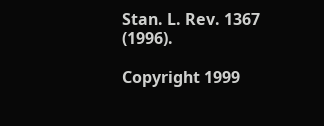Stan. L. Rev. 1367 (1996).

Copyright 1999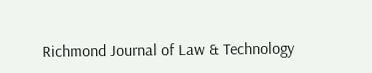Richmond Journal of Law & Technology